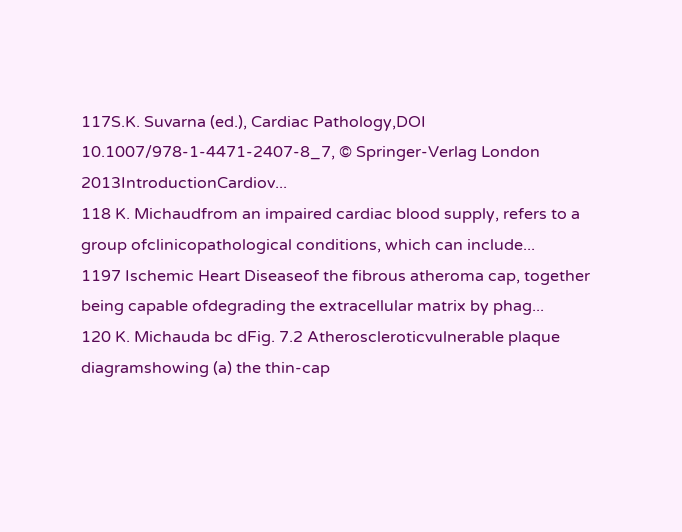117S.K. Suvarna (ed.), Cardiac Pathology,DOI 10.1007/978-1-4471-2407-8_7, © Springer-Verlag London 2013IntroductionCardiov...
118 K. Michaudfrom an impaired cardiac blood supply, refers to a group ofclinicopathological conditions, which can include...
1197 Ischemic Heart Diseaseof the fibrous atheroma cap, together being capable ofdegrading the extracellular matrix by phag...
120 K. Michauda bc dFig. 7.2 Atheroscleroticvulnerable plaque diagramshowing (a) the thin-cap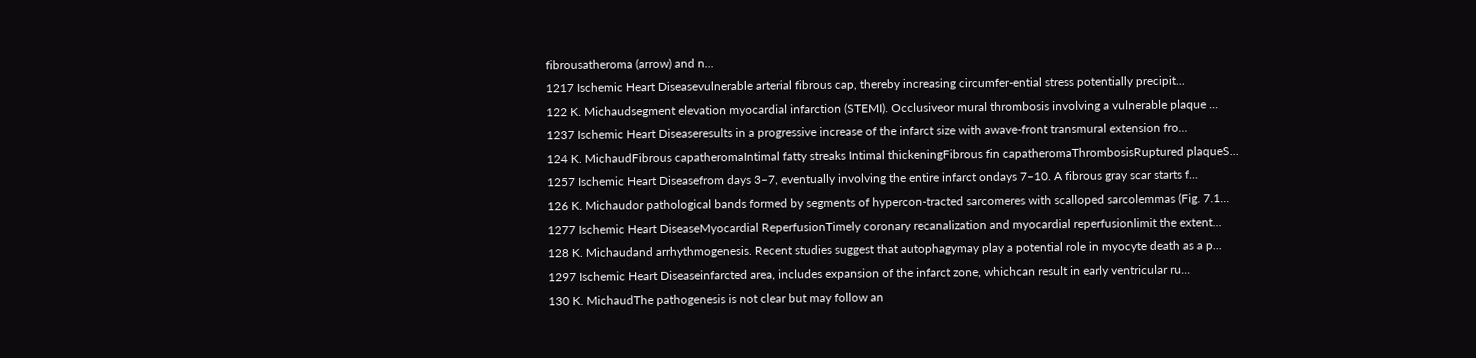fibrousatheroma (arrow) and n...
1217 Ischemic Heart Diseasevulnerable arterial fibrous cap, thereby increasing circumfer-ential stress potentially precipit...
122 K. Michaudsegment elevation myocardial infarction (STEMI). Occlusiveor mural thrombosis involving a vulnerable plaque ...
1237 Ischemic Heart Diseaseresults in a progressive increase of the infarct size with awave-front transmural extension fro...
124 K. MichaudFibrous capatheromaIntimal fatty streaks Intimal thickeningFibrous fin capatheromaThrombosisRuptured plaqueS...
1257 Ischemic Heart Diseasefrom days 3–7, eventually involving the entire infarct ondays 7–10. A fibrous gray scar starts f...
126 K. Michaudor pathological bands formed by segments of hypercon-tracted sarcomeres with scalloped sarcolemmas (Fig. 7.1...
1277 Ischemic Heart DiseaseMyocardial ReperfusionTimely coronary recanalization and myocardial reperfusionlimit the extent...
128 K. Michaudand arrhythmogenesis. Recent studies suggest that autophagymay play a potential role in myocyte death as a p...
1297 Ischemic Heart Diseaseinfarcted area, includes expansion of the infarct zone, whichcan result in early ventricular ru...
130 K. MichaudThe pathogenesis is not clear but may follow an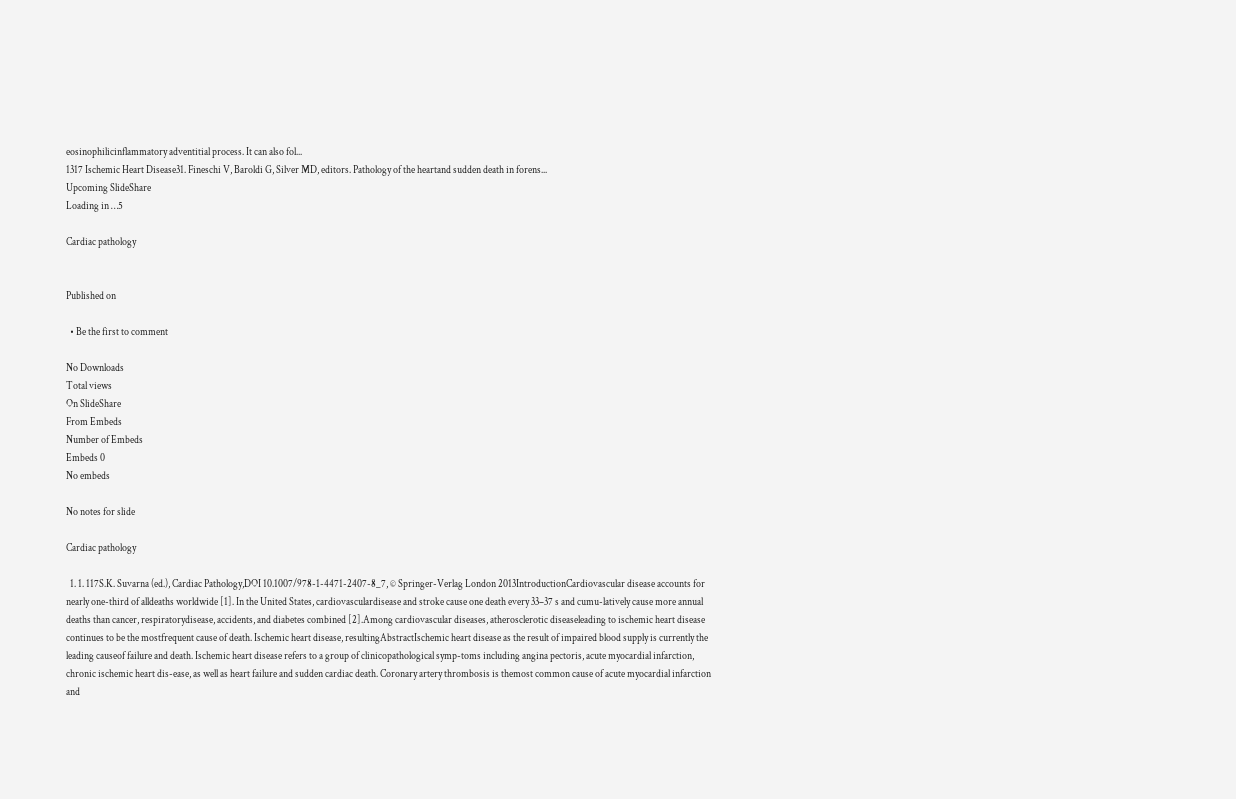eosinophilicinflammatory adventitial process. It can also fol...
1317 Ischemic Heart Disease31. Fineschi V, Baroldi G, Silver MD, editors. Pathology of the heartand sudden death in forens...
Upcoming SlideShare
Loading in …5

Cardiac pathology


Published on

  • Be the first to comment

No Downloads
Total views
On SlideShare
From Embeds
Number of Embeds
Embeds 0
No embeds

No notes for slide

Cardiac pathology

  1. 1. 117S.K. Suvarna (ed.), Cardiac Pathology,DOI 10.1007/978-1-4471-2407-8_7, © Springer-Verlag London 2013IntroductionCardiovascular disease accounts for nearly one-third of alldeaths worldwide [1]. In the United States, cardiovasculardisease and stroke cause one death every 33–37 s and cumu-latively cause more annual deaths than cancer, respiratorydisease, accidents, and diabetes combined [2].Among cardiovascular diseases, atherosclerotic diseaseleading to ischemic heart disease continues to be the mostfrequent cause of death. Ischemic heart disease, resultingAbstractIschemic heart disease as the result of impaired blood supply is currently the leading causeof failure and death. Ischemic heart disease refers to a group of clinicopathological symp-toms including angina pectoris, acute myocardial infarction, chronic ischemic heart dis-ease, as well as heart failure and sudden cardiac death. Coronary artery thrombosis is themost common cause of acute myocardial infarction and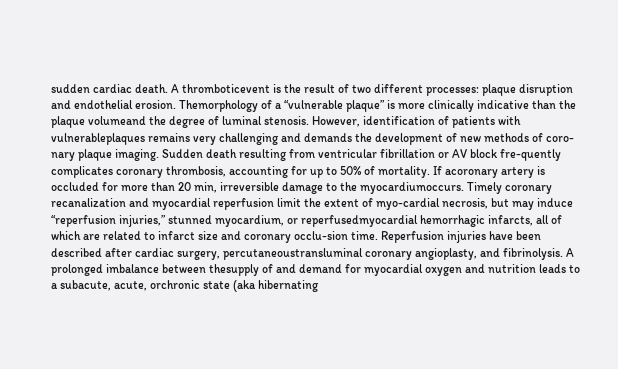sudden cardiac death. A thromboticevent is the result of two different processes: plaque disruption and endothelial erosion. Themorphology of a “vulnerable plaque” is more clinically indicative than the plaque volumeand the degree of luminal stenosis. However, identification of patients with vulnerableplaques remains very challenging and demands the development of new methods of coro-nary plaque imaging. Sudden death resulting from ventricular fibrillation or AV block fre-quently complicates coronary thrombosis, accounting for up to 50% of mortality. If acoronary artery is occluded for more than 20 min, irreversible damage to the myocardiumoccurs. Timely coronary recanalization and myocardial reperfusion limit the extent of myo-cardial necrosis, but may induce “reperfusion injuries,” stunned myocardium, or reperfusedmyocardial hemorrhagic infarcts, all of which are related to infarct size and coronary occlu-sion time. Reperfusion injuries have been described after cardiac surgery, percutaneoustransluminal coronary angioplasty, and fibrinolysis. A prolonged imbalance between thesupply of and demand for myocardial oxygen and nutrition leads to a subacute, acute, orchronic state (aka hibernating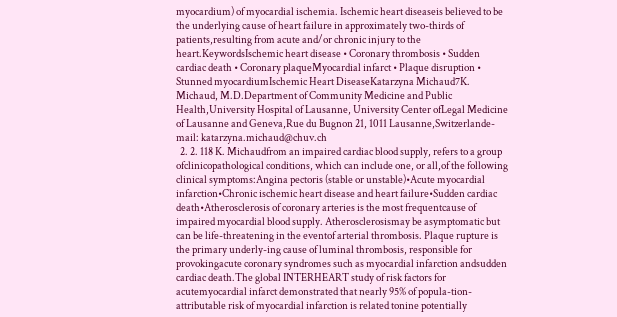myocardium) of myocardial ischemia. Ischemic heart diseaseis believed to be the underlying cause of heart failure in approximately two-thirds of patients,resulting from acute and/or chronic injury to the heart.KeywordsIschemic heart disease • Coronary thrombosis • Sudden cardiac death • Coronary plaqueMyocardial infarct • Plaque disruption • Stunned myocardiumIschemic Heart DiseaseKatarzyna Michaud7K. Michaud, M.D.Department of Community Medicine and Public Health,University Hospital of Lausanne, University Center ofLegal Medicine of Lausanne and Geneva,Rue du Bugnon 21, 1011 Lausanne,Switzerlande-mail: katarzyna.michaud@chuv.ch
  2. 2. 118 K. Michaudfrom an impaired cardiac blood supply, refers to a group ofclinicopathological conditions, which can include one, or all,of the following clinical symptoms:Angina pectoris (stable or unstable)•Acute myocardial infarction•Chronic ischemic heart disease and heart failure•Sudden cardiac death•Atherosclerosis of coronary arteries is the most frequentcause of impaired myocardial blood supply. Atherosclerosismay be asymptomatic but can be life-threatening in the eventof arterial thrombosis. Plaque rupture is the primary underly-ing cause of luminal thrombosis, responsible for provokingacute coronary syndromes such as myocardial infarction andsudden cardiac death.The global INTERHEART study of risk factors for acutemyocardial infarct demonstrated that nearly 95% of popula-tion-attributable risk of myocardial infarction is related tonine potentially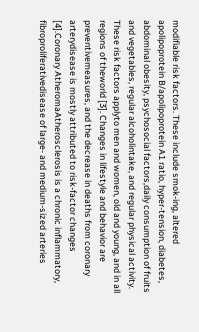modifiable risk factors. These include smok-ing, altered apolipoprotein B/apolipoprotein A1 ratio, hyper-tension, diabetes, abdominal obesity, psychosocial factors,daily consumption of fruits and vegetables, regular alcoholintake, and regular physical activity. These risk factors applyto men and women, old and young, and in all regions of theworld [3]. Changes in lifestyle and behavior are preventivemeasures, and the decrease in deaths from coronary arterydisease is mostly attributed to risk-factor changes [4].Coronary AtheromaAtherosclerosis is a chronic inflammatory, fibroproliferativedisease of large- and medium-sized arteries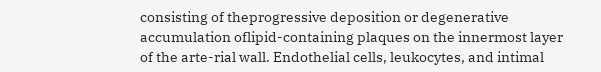consisting of theprogressive deposition or degenerative accumulation oflipid-containing plaques on the innermost layer of the arte-rial wall. Endothelial cells, leukocytes, and intimal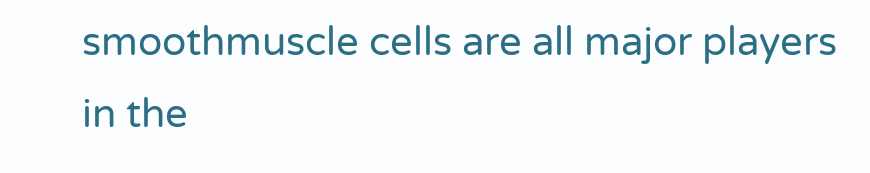smoothmuscle cells are all major players in the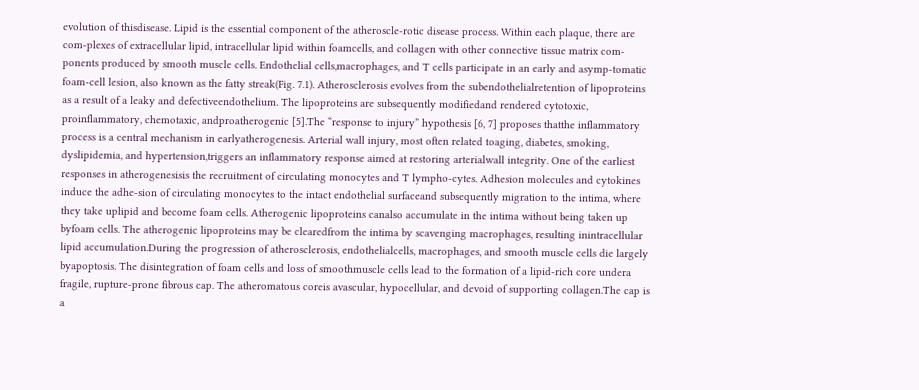evolution of thisdisease. Lipid is the essential component of the atheroscle-rotic disease process. Within each plaque, there are com-plexes of extracellular lipid, intracellular lipid within foamcells, and collagen with other connective tissue matrix com-ponents produced by smooth muscle cells. Endothelial cells,macrophages, and T cells participate in an early and asymp-tomatic foam-cell lesion, also known as the fatty streak(Fig. 7.1). Atherosclerosis evolves from the subendothelialretention of lipoproteins as a result of a leaky and defectiveendothelium. The lipoproteins are subsequently modifiedand rendered cytotoxic, proinflammatory, chemotaxic, andproatherogenic [5].The “response to injury” hypothesis [6, 7] proposes thatthe inflammatory process is a central mechanism in earlyatherogenesis. Arterial wall injury, most often related toaging, diabetes, smoking, dyslipidemia, and hypertension,triggers an inflammatory response aimed at restoring arterialwall integrity. One of the earliest responses in atherogenesisis the recruitment of circulating monocytes and T lympho-cytes. Adhesion molecules and cytokines induce the adhe-sion of circulating monocytes to the intact endothelial surfaceand subsequently migration to the intima, where they take uplipid and become foam cells. Atherogenic lipoproteins canalso accumulate in the intima without being taken up byfoam cells. The atherogenic lipoproteins may be clearedfrom the intima by scavenging macrophages, resulting inintracellular lipid accumulation.During the progression of atherosclerosis, endothelialcells, macrophages, and smooth muscle cells die largely byapoptosis. The disintegration of foam cells and loss of smoothmuscle cells lead to the formation of a lipid-rich core undera fragile, rupture-prone fibrous cap. The atheromatous coreis avascular, hypocellular, and devoid of supporting collagen.The cap is a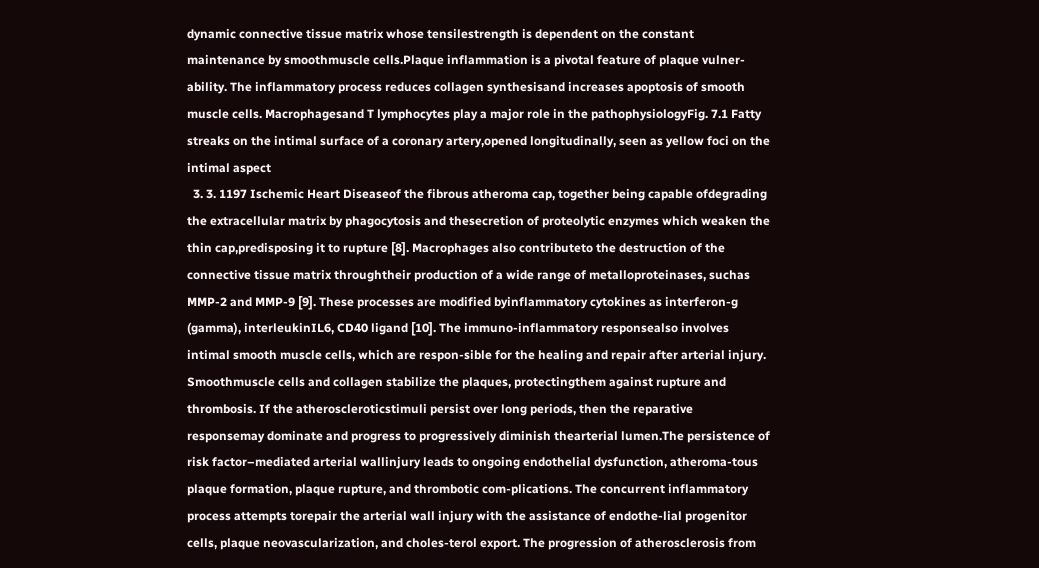dynamic connective tissue matrix whose tensilestrength is dependent on the constant maintenance by smoothmuscle cells.Plaque inflammation is a pivotal feature of plaque vulner-ability. The inflammatory process reduces collagen synthesisand increases apoptosis of smooth muscle cells. Macrophagesand T lymphocytes play a major role in the pathophysiologyFig. 7.1 Fatty streaks on the intimal surface of a coronary artery,opened longitudinally, seen as yellow foci on the intimal aspect
  3. 3. 1197 Ischemic Heart Diseaseof the fibrous atheroma cap, together being capable ofdegrading the extracellular matrix by phagocytosis and thesecretion of proteolytic enzymes which weaken the thin cap,predisposing it to rupture [8]. Macrophages also contributeto the destruction of the connective tissue matrix throughtheir production of a wide range of metalloproteinases, suchas MMP-2 and MMP-9 [9]. These processes are modified byinflammatory cytokines as interferon-g (gamma), interleukinIL6, CD40 ligand [10]. The immuno-inflammatory responsealso involves intimal smooth muscle cells, which are respon-sible for the healing and repair after arterial injury. Smoothmuscle cells and collagen stabilize the plaques, protectingthem against rupture and thrombosis. If the atheroscleroticstimuli persist over long periods, then the reparative responsemay dominate and progress to progressively diminish thearterial lumen.The persistence of risk factor–mediated arterial wallinjury leads to ongoing endothelial dysfunction, atheroma-tous plaque formation, plaque rupture, and thrombotic com-plications. The concurrent inflammatory process attempts torepair the arterial wall injury with the assistance of endothe-lial progenitor cells, plaque neovascularization, and choles-terol export. The progression of atherosclerosis from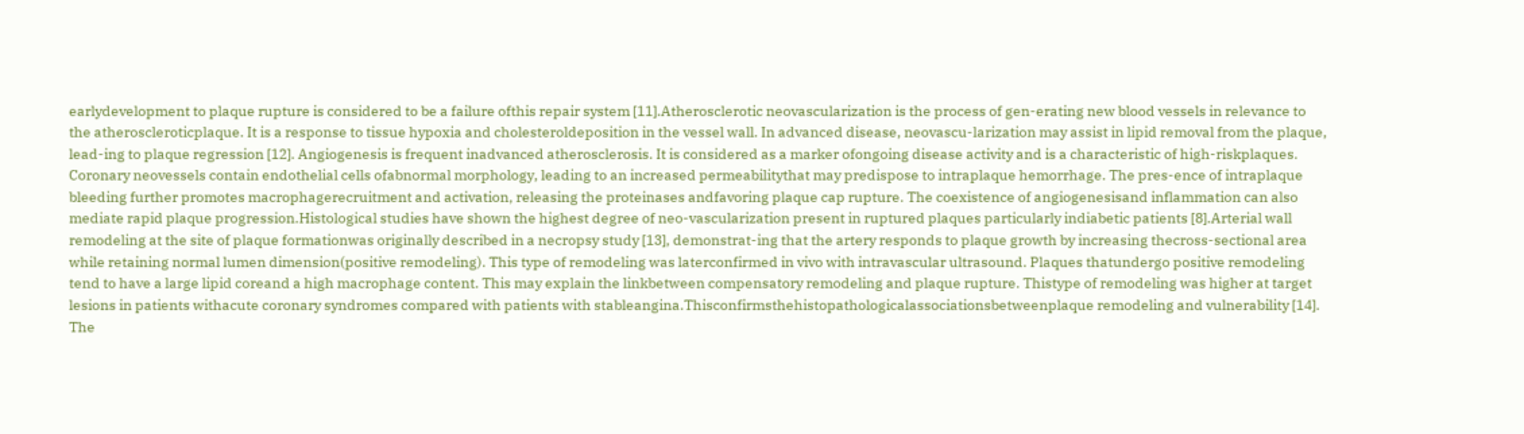earlydevelopment to plaque rupture is considered to be a failure ofthis repair system [11].Atherosclerotic neovascularization is the process of gen-erating new blood vessels in relevance to the atheroscleroticplaque. It is a response to tissue hypoxia and cholesteroldeposition in the vessel wall. In advanced disease, neovascu-larization may assist in lipid removal from the plaque, lead-ing to plaque regression [12]. Angiogenesis is frequent inadvanced atherosclerosis. It is considered as a marker ofongoing disease activity and is a characteristic of high-riskplaques. Coronary neovessels contain endothelial cells ofabnormal morphology, leading to an increased permeabilitythat may predispose to intraplaque hemorrhage. The pres-ence of intraplaque bleeding further promotes macrophagerecruitment and activation, releasing the proteinases andfavoring plaque cap rupture. The coexistence of angiogenesisand inflammation can also mediate rapid plaque progression.Histological studies have shown the highest degree of neo-vascularization present in ruptured plaques particularly indiabetic patients [8].Arterial wall remodeling at the site of plaque formationwas originally described in a necropsy study [13], demonstrat-ing that the artery responds to plaque growth by increasing thecross-sectional area while retaining normal lumen dimension(positive remodeling). This type of remodeling was laterconfirmed in vivo with intravascular ultrasound. Plaques thatundergo positive remodeling tend to have a large lipid coreand a high macrophage content. This may explain the linkbetween compensatory remodeling and plaque rupture. Thistype of remodeling was higher at target lesions in patients withacute coronary syndromes compared with patients with stableangina.Thisconfirmsthehistopathologicalassociationsbetweenplaque remodeling and vulnerability [14]. The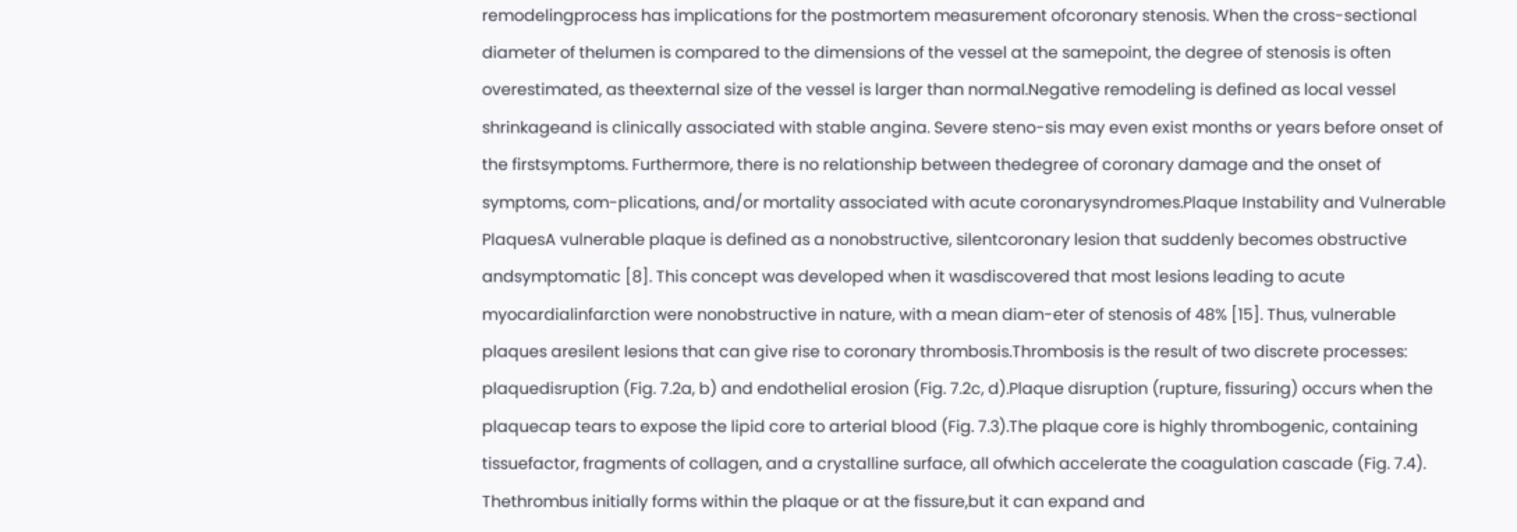remodelingprocess has implications for the postmortem measurement ofcoronary stenosis. When the cross-sectional diameter of thelumen is compared to the dimensions of the vessel at the samepoint, the degree of stenosis is often overestimated, as theexternal size of the vessel is larger than normal.Negative remodeling is defined as local vessel shrinkageand is clinically associated with stable angina. Severe steno-sis may even exist months or years before onset of the firstsymptoms. Furthermore, there is no relationship between thedegree of coronary damage and the onset of symptoms, com-plications, and/or mortality associated with acute coronarysyndromes.Plaque Instability and Vulnerable PlaquesA vulnerable plaque is defined as a nonobstructive, silentcoronary lesion that suddenly becomes obstructive andsymptomatic [8]. This concept was developed when it wasdiscovered that most lesions leading to acute myocardialinfarction were nonobstructive in nature, with a mean diam-eter of stenosis of 48% [15]. Thus, vulnerable plaques aresilent lesions that can give rise to coronary thrombosis.Thrombosis is the result of two discrete processes: plaquedisruption (Fig. 7.2a, b) and endothelial erosion (Fig. 7.2c, d).Plaque disruption (rupture, fissuring) occurs when the plaquecap tears to expose the lipid core to arterial blood (Fig. 7.3).The plaque core is highly thrombogenic, containing tissuefactor, fragments of collagen, and a crystalline surface, all ofwhich accelerate the coagulation cascade (Fig. 7.4). Thethrombus initially forms within the plaque or at the fissure,but it can expand and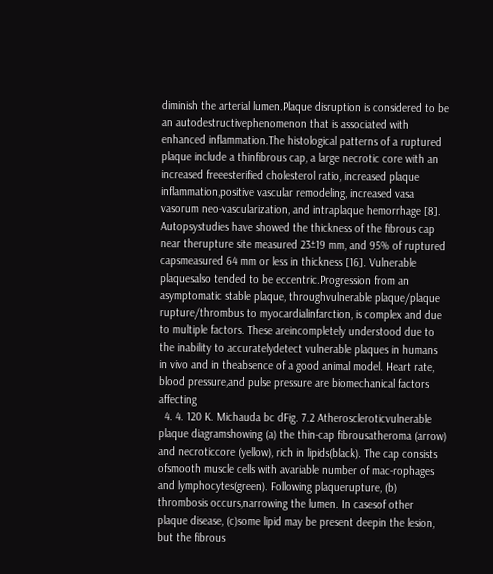diminish the arterial lumen.Plaque disruption is considered to be an autodestructivephenomenon that is associated with enhanced inflammation.The histological patterns of a ruptured plaque include a thinfibrous cap, a large necrotic core with an increased freeesterified cholesterol ratio, increased plaque inflammation,positive vascular remodeling, increased vasa vasorum neo-vascularization, and intraplaque hemorrhage [8]. Autopsystudies have showed the thickness of the fibrous cap near therupture site measured 23±19 mm, and 95% of ruptured capsmeasured 64 mm or less in thickness [16]. Vulnerable plaquesalso tended to be eccentric.Progression from an asymptomatic stable plaque, throughvulnerable plaque/plaque rupture/thrombus to myocardialinfarction, is complex and due to multiple factors. These areincompletely understood due to the inability to accuratelydetect vulnerable plaques in humans in vivo and in theabsence of a good animal model. Heart rate, blood pressure,and pulse pressure are biomechanical factors affecting
  4. 4. 120 K. Michauda bc dFig. 7.2 Atheroscleroticvulnerable plaque diagramshowing (a) the thin-cap fibrousatheroma (arrow) and necroticcore (yellow), rich in lipids(black). The cap consists ofsmooth muscle cells with avariable number of mac-rophages and lymphocytes(green). Following plaquerupture, (b) thrombosis occurs,narrowing the lumen. In casesof other plaque disease, (c)some lipid may be present deepin the lesion, but the fibrous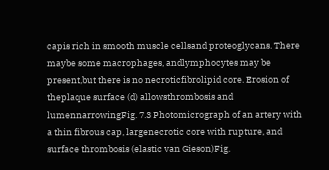capis rich in smooth muscle cellsand proteoglycans. There maybe some macrophages, andlymphocytes may be present,but there is no necroticfibrolipid core. Erosion of theplaque surface (d) allowsthrombosis and lumennarrowingFig. 7.3 Photomicrograph of an artery with a thin fibrous cap, largenecrotic core with rupture, and surface thrombosis (elastic van Gieson)Fig.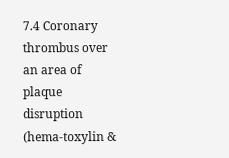7.4 Coronary thrombus over an area of plaque disruption (hema-toxylin &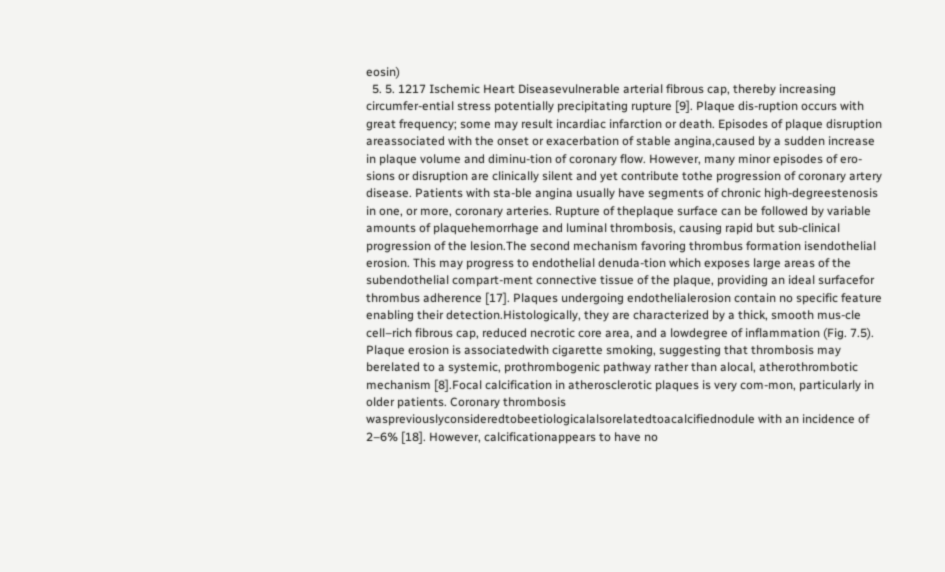eosin)
  5. 5. 1217 Ischemic Heart Diseasevulnerable arterial fibrous cap, thereby increasing circumfer-ential stress potentially precipitating rupture [9]. Plaque dis-ruption occurs with great frequency; some may result incardiac infarction or death. Episodes of plaque disruption areassociated with the onset or exacerbation of stable angina,caused by a sudden increase in plaque volume and diminu-tion of coronary flow. However, many minor episodes of ero-sions or disruption are clinically silent and yet contribute tothe progression of coronary artery disease. Patients with sta-ble angina usually have segments of chronic high-degreestenosis in one, or more, coronary arteries. Rupture of theplaque surface can be followed by variable amounts of plaquehemorrhage and luminal thrombosis, causing rapid but sub-clinical progression of the lesion.The second mechanism favoring thrombus formation isendothelial erosion. This may progress to endothelial denuda-tion which exposes large areas of the subendothelial compart-ment connective tissue of the plaque, providing an ideal surfacefor thrombus adherence [17]. Plaques undergoing endothelialerosion contain no specific feature enabling their detection.Histologically, they are characterized by a thick, smooth mus-cle cell–rich fibrous cap, reduced necrotic core area, and a lowdegree of inflammation (Fig. 7.5). Plaque erosion is associatedwith cigarette smoking, suggesting that thrombosis may berelated to a systemic, prothrombogenic pathway rather than alocal, atherothrombotic mechanism [8].Focal calcification in atherosclerotic plaques is very com-mon, particularly in older patients. Coronary thrombosis waspreviouslyconsideredtobeetiologicalalsorelatedtoacalcifiednodule with an incidence of 2–6% [18]. However, calcificationappears to have no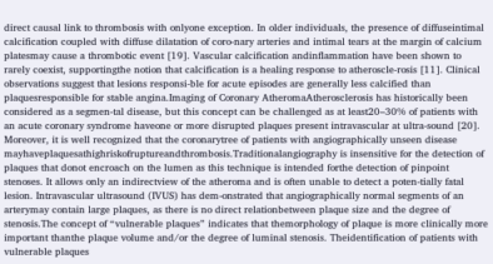direct causal link to thrombosis with onlyone exception. In older individuals, the presence of diffuseintimal calcification coupled with diffuse dilatation of coro-nary arteries and intimal tears at the margin of calcium platesmay cause a thrombotic event [19]. Vascular calcification andinflammation have been shown to rarely coexist, supportingthe notion that calcification is a healing response to atheroscle-rosis [11]. Clinical observations suggest that lesions responsi-ble for acute episodes are generally less calcified than plaquesresponsible for stable angina.Imaging of Coronary AtheromaAtherosclerosis has historically been considered as a segmen-tal disease, but this concept can be challenged as at least20–30% of patients with an acute coronary syndrome haveone or more disrupted plaques present intravascular at ultra-sound [20]. Moreover, it is well recognized that the coronarytree of patients with angiographically unseen disease mayhaveplaquesathighriskofruptureandthrombosis.Traditionalangiography is insensitive for the detection of plaques that donot encroach on the lumen as this technique is intended forthe detection of pinpoint stenoses. It allows only an indirectview of the atheroma and is often unable to detect a poten-tially fatal lesion. Intravascular ultrasound (IVUS) has dem-onstrated that angiographically normal segments of an arterymay contain large plaques, as there is no direct relationbetween plaque size and the degree of stenosis.The concept of “vulnerable plaques” indicates that themorphology of plaque is more clinically more important thanthe plaque volume and/or the degree of luminal stenosis. Theidentification of patients with vulnerable plaques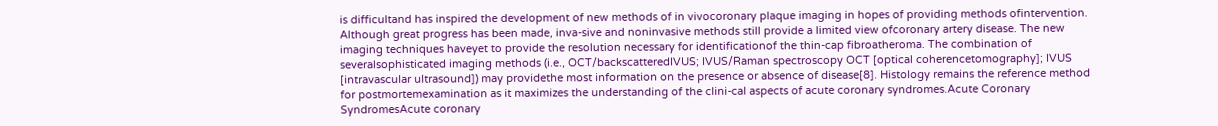is difficultand has inspired the development of new methods of in vivocoronary plaque imaging in hopes of providing methods ofintervention. Although great progress has been made, inva-sive and noninvasive methods still provide a limited view ofcoronary artery disease. The new imaging techniques haveyet to provide the resolution necessary for identificationof the thin-cap fibroatheroma. The combination of severalsophisticated imaging methods (i.e., OCT/backscatteredIVUS; IVUS/Raman spectroscopy OCT [optical coherencetomography]; IVUS [intravascular ultrasound]) may providethe most information on the presence or absence of disease[8]. Histology remains the reference method for postmortemexamination as it maximizes the understanding of the clini-cal aspects of acute coronary syndromes.Acute Coronary SyndromesAcute coronary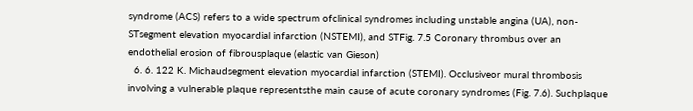syndrome (ACS) refers to a wide spectrum ofclinical syndromes including unstable angina (UA), non-STsegment elevation myocardial infarction (NSTEMI), and STFig. 7.5 Coronary thrombus over an endothelial erosion of fibrousplaque (elastic van Gieson)
  6. 6. 122 K. Michaudsegment elevation myocardial infarction (STEMI). Occlusiveor mural thrombosis involving a vulnerable plaque representsthe main cause of acute coronary syndromes (Fig. 7.6). Suchplaque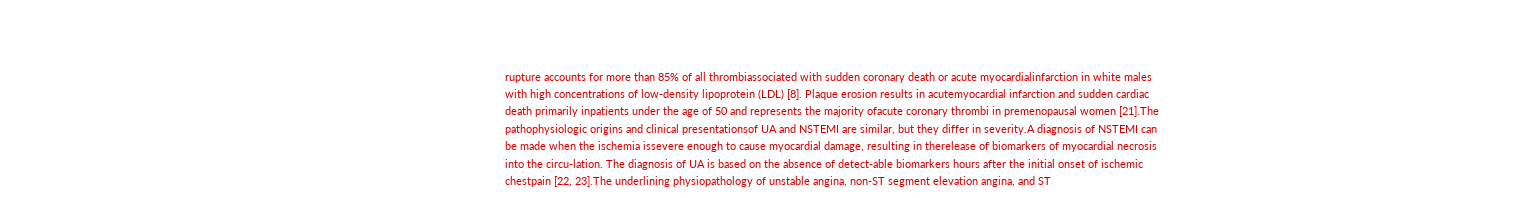rupture accounts for more than 85% of all thrombiassociated with sudden coronary death or acute myocardialinfarction in white males with high concentrations of low-density lipoprotein (LDL) [8]. Plaque erosion results in acutemyocardial infarction and sudden cardiac death primarily inpatients under the age of 50 and represents the majority ofacute coronary thrombi in premenopausal women [21].The pathophysiologic origins and clinical presentationsof UA and NSTEMI are similar, but they differ in severity.A diagnosis of NSTEMI can be made when the ischemia issevere enough to cause myocardial damage, resulting in therelease of biomarkers of myocardial necrosis into the circu-lation. The diagnosis of UA is based on the absence of detect-able biomarkers hours after the initial onset of ischemic chestpain [22, 23].The underlining physiopathology of unstable angina, non-ST segment elevation angina, and ST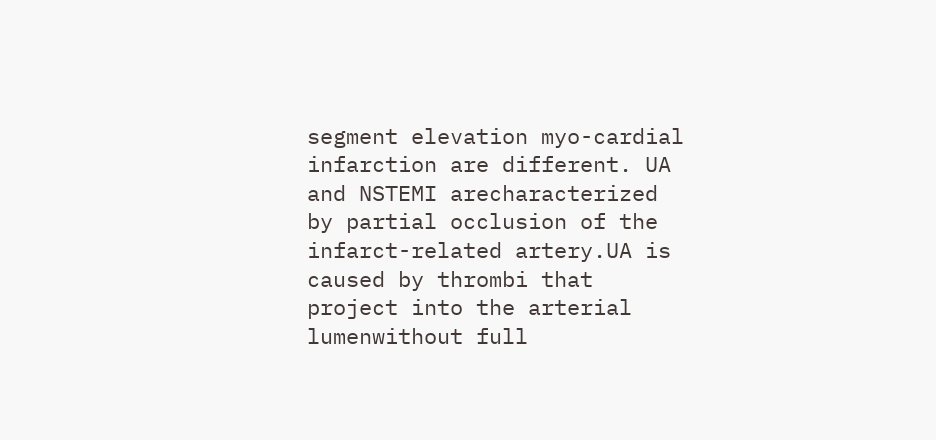segment elevation myo-cardial infarction are different. UA and NSTEMI arecharacterized by partial occlusion of the infarct-related artery.UA is caused by thrombi that project into the arterial lumenwithout full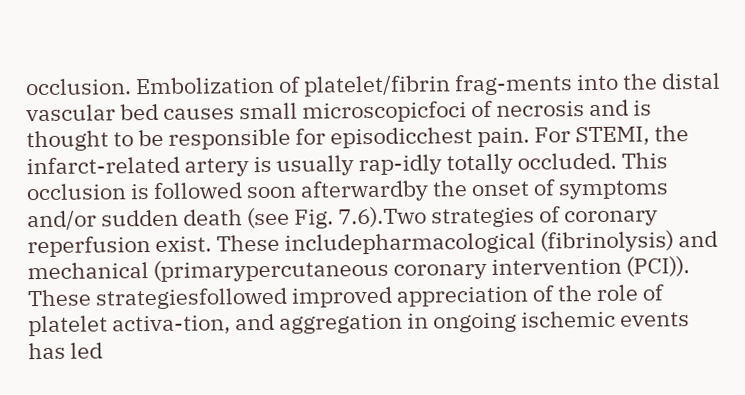occlusion. Embolization of platelet/fibrin frag-ments into the distal vascular bed causes small microscopicfoci of necrosis and is thought to be responsible for episodicchest pain. For STEMI, the infarct-related artery is usually rap-idly totally occluded. This occlusion is followed soon afterwardby the onset of symptoms and/or sudden death (see Fig. 7.6).Two strategies of coronary reperfusion exist. These includepharmacological (fibrinolysis) and mechanical (primarypercutaneous coronary intervention (PCI)). These strategiesfollowed improved appreciation of the role of platelet activa-tion, and aggregation in ongoing ischemic events has led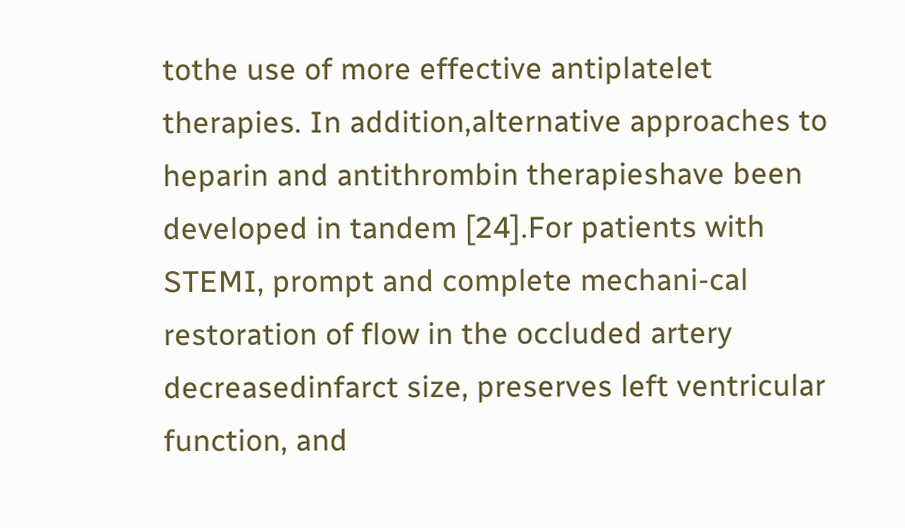tothe use of more effective antiplatelet therapies. In addition,alternative approaches to heparin and antithrombin therapieshave been developed in tandem [24].For patients with STEMI, prompt and complete mechani-cal restoration of flow in the occluded artery decreasedinfarct size, preserves left ventricular function, and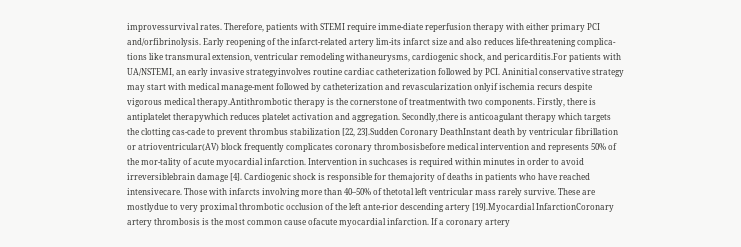improvessurvival rates. Therefore, patients with STEMI require imme-diate reperfusion therapy with either primary PCI and/orfibrinolysis. Early reopening of the infarct-related artery lim-its infarct size and also reduces life-threatening complica-tions like transmural extension, ventricular remodeling withaneurysms, cardiogenic shock, and pericarditis.For patients with UA/NSTEMI, an early invasive strategyinvolves routine cardiac catheterization followed by PCI. Aninitial conservative strategy may start with medical manage-ment followed by catheterization and revascularization onlyif ischemia recurs despite vigorous medical therapy.Antithrombotic therapy is the cornerstone of treatmentwith two components. Firstly, there is antiplatelet therapywhich reduces platelet activation and aggregation. Secondly,there is anticoagulant therapy which targets the clotting cas-cade to prevent thrombus stabilization [22, 23].Sudden Coronary DeathInstant death by ventricular fibrillation or atrioventricular(AV) block frequently complicates coronary thrombosisbefore medical intervention and represents 50% of the mor-tality of acute myocardial infarction. Intervention in suchcases is required within minutes in order to avoid irreversiblebrain damage [4]. Cardiogenic shock is responsible for themajority of deaths in patients who have reached intensivecare. Those with infarcts involving more than 40–50% of thetotal left ventricular mass rarely survive. These are mostlydue to very proximal thrombotic occlusion of the left ante-rior descending artery [19].Myocardial InfarctionCoronary artery thrombosis is the most common cause ofacute myocardial infarction. If a coronary artery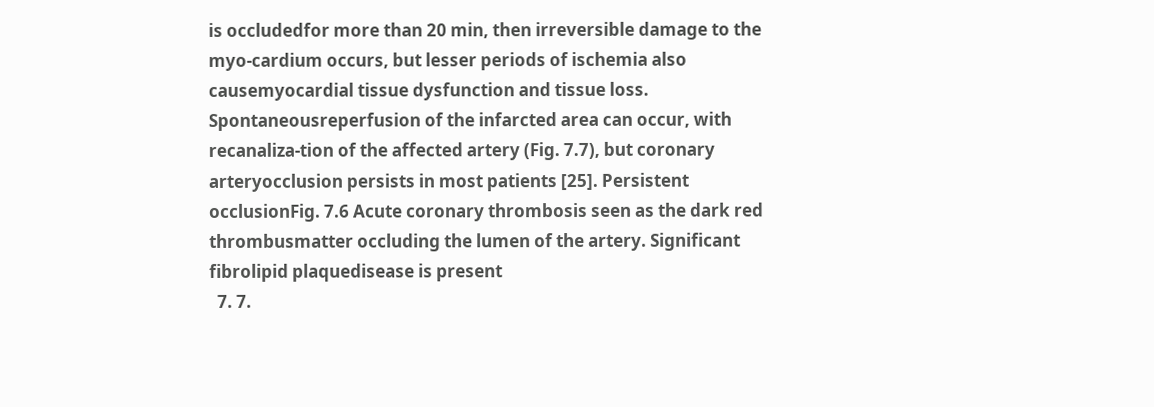is occludedfor more than 20 min, then irreversible damage to the myo-cardium occurs, but lesser periods of ischemia also causemyocardial tissue dysfunction and tissue loss. Spontaneousreperfusion of the infarcted area can occur, with recanaliza-tion of the affected artery (Fig. 7.7), but coronary arteryocclusion persists in most patients [25]. Persistent occlusionFig. 7.6 Acute coronary thrombosis seen as the dark red thrombusmatter occluding the lumen of the artery. Significant fibrolipid plaquedisease is present
  7. 7.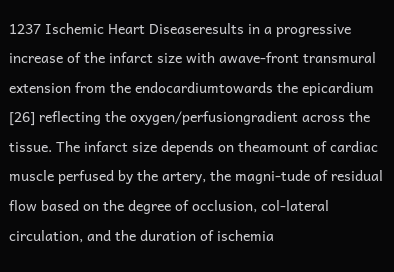1237 Ischemic Heart Diseaseresults in a progressive increase of the infarct size with awave-front transmural extension from the endocardiumtowards the epicardium [26] reflecting the oxygen/perfusiongradient across the tissue. The infarct size depends on theamount of cardiac muscle perfused by the artery, the magni-tude of residual flow based on the degree of occlusion, col-lateral circulation, and the duration of ischemia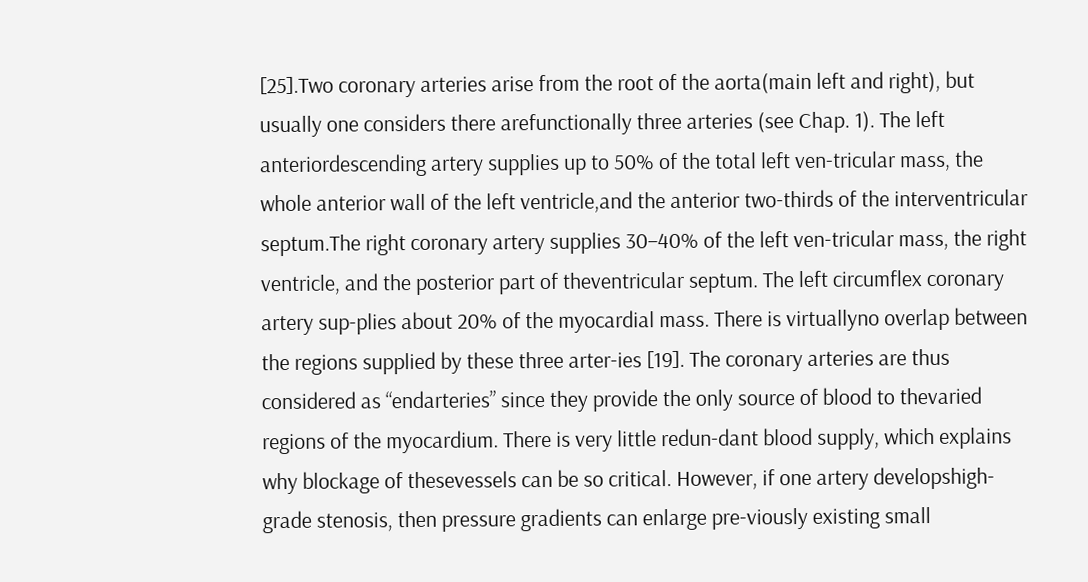[25].Two coronary arteries arise from the root of the aorta(main left and right), but usually one considers there arefunctionally three arteries (see Chap. 1). The left anteriordescending artery supplies up to 50% of the total left ven-tricular mass, the whole anterior wall of the left ventricle,and the anterior two-thirds of the interventricular septum.The right coronary artery supplies 30–40% of the left ven-tricular mass, the right ventricle, and the posterior part of theventricular septum. The left circumflex coronary artery sup-plies about 20% of the myocardial mass. There is virtuallyno overlap between the regions supplied by these three arter-ies [19]. The coronary arteries are thus considered as “endarteries” since they provide the only source of blood to thevaried regions of the myocardium. There is very little redun-dant blood supply, which explains why blockage of thesevessels can be so critical. However, if one artery developshigh-grade stenosis, then pressure gradients can enlarge pre-viously existing small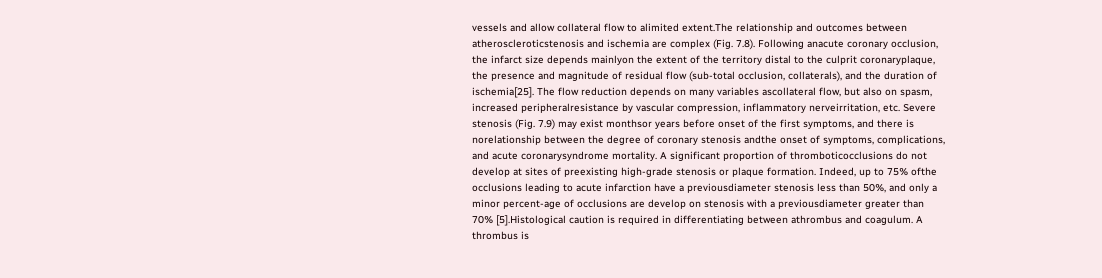vessels and allow collateral flow to alimited extent.The relationship and outcomes between atheroscleroticstenosis and ischemia are complex (Fig. 7.8). Following anacute coronary occlusion, the infarct size depends mainlyon the extent of the territory distal to the culprit coronaryplaque, the presence and magnitude of residual flow (sub-total occlusion, collaterals), and the duration of ischemia[25]. The flow reduction depends on many variables ascollateral flow, but also on spasm, increased peripheralresistance by vascular compression, inflammatory nerveirritation, etc. Severe stenosis (Fig. 7.9) may exist monthsor years before onset of the first symptoms, and there is norelationship between the degree of coronary stenosis andthe onset of symptoms, complications, and acute coronarysyndrome mortality. A significant proportion of thromboticocclusions do not develop at sites of preexisting high-grade stenosis or plaque formation. Indeed, up to 75% ofthe occlusions leading to acute infarction have a previousdiameter stenosis less than 50%, and only a minor percent-age of occlusions are develop on stenosis with a previousdiameter greater than 70% [5].Histological caution is required in differentiating between athrombus and coagulum. A thrombus is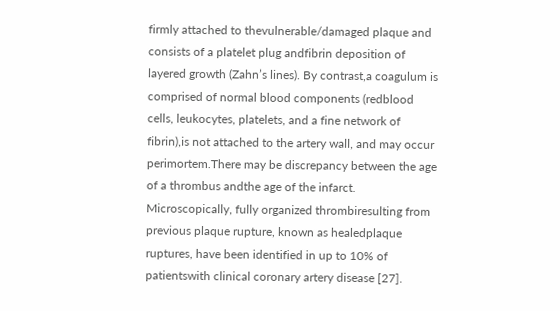firmly attached to thevulnerable/damaged plaque and consists of a platelet plug andfibrin deposition of layered growth (Zahn’s lines). By contrast,a coagulum is comprised of normal blood components (redblood cells, leukocytes, platelets, and a fine network of fibrin),is not attached to the artery wall, and may occur perimortem.There may be discrepancy between the age of a thrombus andthe age of the infarct. Microscopically, fully organized thrombiresulting from previous plaque rupture, known as healedplaque ruptures, have been identified in up to 10% of patientswith clinical coronary artery disease [27].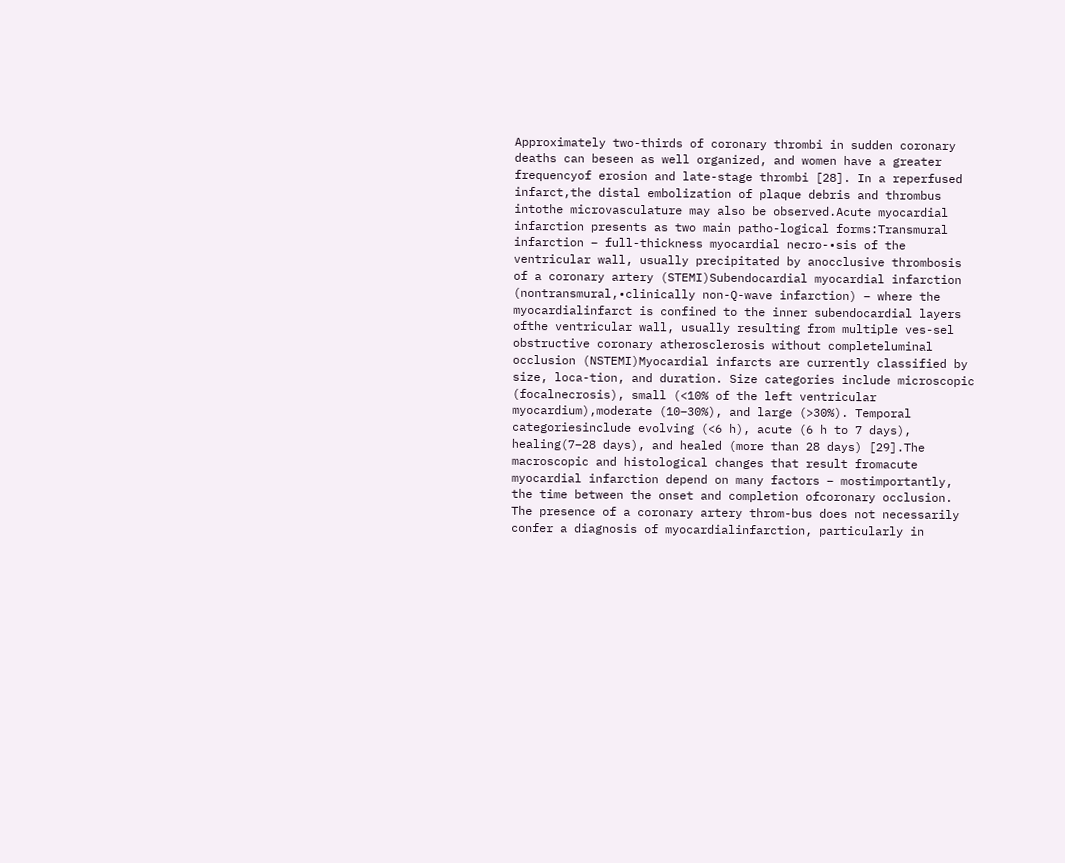Approximately two-thirds of coronary thrombi in sudden coronary deaths can beseen as well organized, and women have a greater frequencyof erosion and late-stage thrombi [28]. In a reperfused infarct,the distal embolization of plaque debris and thrombus intothe microvasculature may also be observed.Acute myocardial infarction presents as two main patho-logical forms:Transmural infarction – full-thickness myocardial necro-•sis of the ventricular wall, usually precipitated by anocclusive thrombosis of a coronary artery (STEMI)Subendocardial myocardial infarction (nontransmural,•clinically non-Q-wave infarction) – where the myocardialinfarct is confined to the inner subendocardial layers ofthe ventricular wall, usually resulting from multiple ves-sel obstructive coronary atherosclerosis without completeluminal occlusion (NSTEMI)Myocardial infarcts are currently classified by size, loca-tion, and duration. Size categories include microscopic (focalnecrosis), small (<10% of the left ventricular myocardium),moderate (10–30%), and large (>30%). Temporal categoriesinclude evolving (<6 h), acute (6 h to 7 days), healing(7–28 days), and healed (more than 28 days) [29].The macroscopic and histological changes that result fromacute myocardial infarction depend on many factors – mostimportantly, the time between the onset and completion ofcoronary occlusion. The presence of a coronary artery throm-bus does not necessarily confer a diagnosis of myocardialinfarction, particularly in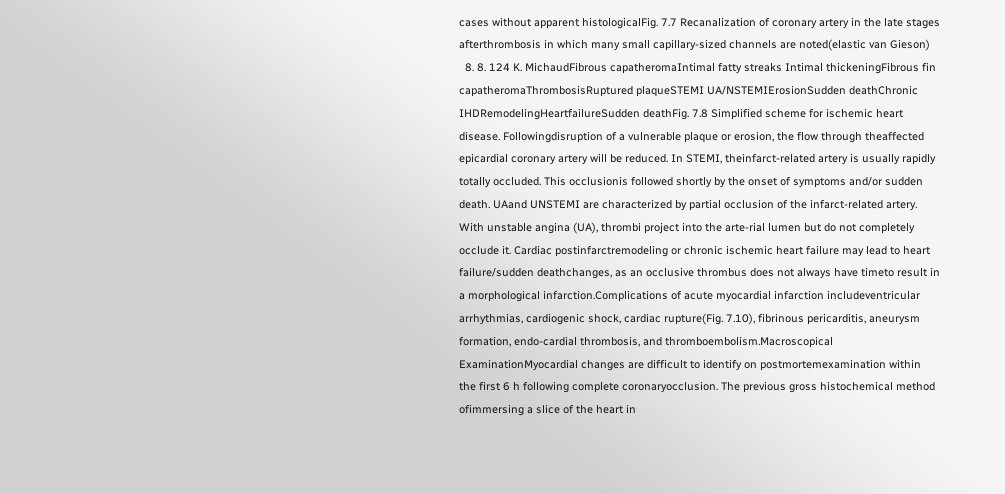cases without apparent histologicalFig. 7.7 Recanalization of coronary artery in the late stages afterthrombosis in which many small capillary-sized channels are noted(elastic van Gieson)
  8. 8. 124 K. MichaudFibrous capatheromaIntimal fatty streaks Intimal thickeningFibrous fin capatheromaThrombosisRuptured plaqueSTEMI UA/NSTEMIErosionSudden deathChronic IHDRemodelingHeartfailureSudden deathFig. 7.8 Simplified scheme for ischemic heart disease. Followingdisruption of a vulnerable plaque or erosion, the flow through theaffected epicardial coronary artery will be reduced. In STEMI, theinfarct-related artery is usually rapidly totally occluded. This occlusionis followed shortly by the onset of symptoms and/or sudden death. UAand UNSTEMI are characterized by partial occlusion of the infarct-related artery. With unstable angina (UA), thrombi project into the arte-rial lumen but do not completely occlude it. Cardiac postinfarctremodeling or chronic ischemic heart failure may lead to heart failure/sudden deathchanges, as an occlusive thrombus does not always have timeto result in a morphological infarction.Complications of acute myocardial infarction includeventricular arrhythmias, cardiogenic shock, cardiac rupture(Fig. 7.10), fibrinous pericarditis, aneurysm formation, endo-cardial thrombosis, and thromboembolism.Macroscopical ExaminationMyocardial changes are difficult to identify on postmortemexamination within the first 6 h following complete coronaryocclusion. The previous gross histochemical method ofimmersing a slice of the heart in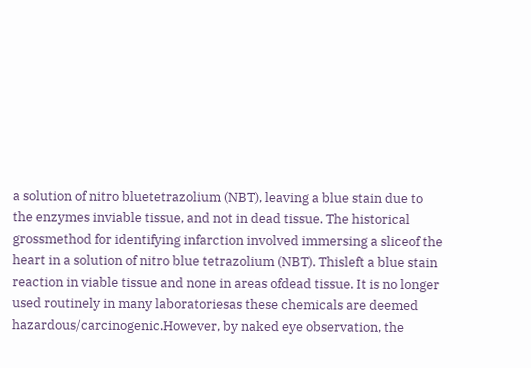a solution of nitro bluetetrazolium (NBT), leaving a blue stain due to the enzymes inviable tissue, and not in dead tissue. The historical grossmethod for identifying infarction involved immersing a sliceof the heart in a solution of nitro blue tetrazolium (NBT). Thisleft a blue stain reaction in viable tissue and none in areas ofdead tissue. It is no longer used routinely in many laboratoriesas these chemicals are deemed hazardous/carcinogenic.However, by naked eye observation, the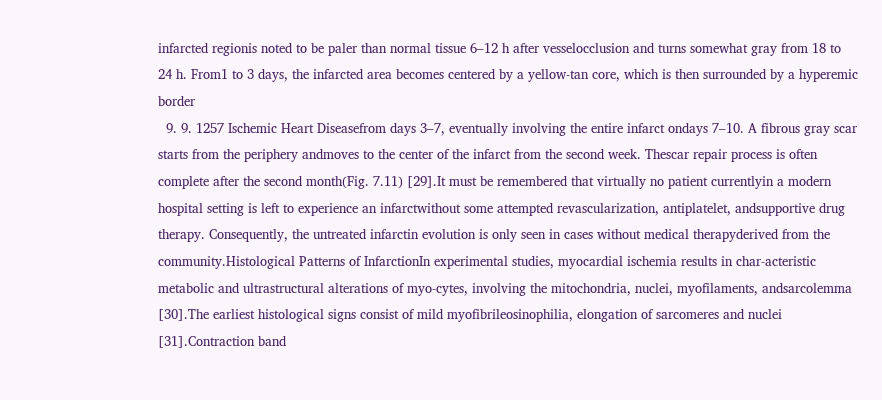infarcted regionis noted to be paler than normal tissue 6–12 h after vesselocclusion and turns somewhat gray from 18 to 24 h. From1 to 3 days, the infarcted area becomes centered by a yellow-tan core, which is then surrounded by a hyperemic border
  9. 9. 1257 Ischemic Heart Diseasefrom days 3–7, eventually involving the entire infarct ondays 7–10. A fibrous gray scar starts from the periphery andmoves to the center of the infarct from the second week. Thescar repair process is often complete after the second month(Fig. 7.11) [29].It must be remembered that virtually no patient currentlyin a modern hospital setting is left to experience an infarctwithout some attempted revascularization, antiplatelet, andsupportive drug therapy. Consequently, the untreated infarctin evolution is only seen in cases without medical therapyderived from the community.Histological Patterns of InfarctionIn experimental studies, myocardial ischemia results in char-acteristic metabolic and ultrastructural alterations of myo-cytes, involving the mitochondria, nuclei, myofilaments, andsarcolemma [30].The earliest histological signs consist of mild myofibrileosinophilia, elongation of sarcomeres and nuclei [31].Contraction band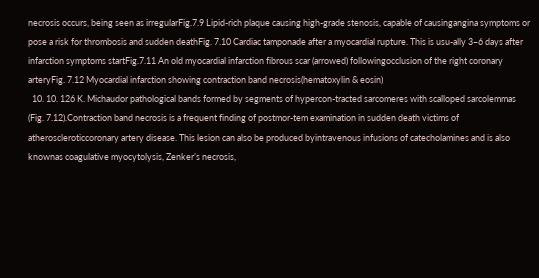necrosis occurs, being seen as irregularFig.7.9 Lipid-rich plaque causing high-grade stenosis, capable of causingangina symptoms or pose a risk for thrombosis and sudden deathFig. 7.10 Cardiac tamponade after a myocardial rupture. This is usu-ally 3–6 days after infarction symptoms startFig.7.11 An old myocardial infarction fibrous scar (arrowed) followingocclusion of the right coronary arteryFig. 7.12 Myocardial infarction showing contraction band necrosis(hematoxylin & eosin)
  10. 10. 126 K. Michaudor pathological bands formed by segments of hypercon-tracted sarcomeres with scalloped sarcolemmas (Fig. 7.12).Contraction band necrosis is a frequent finding of postmor-tem examination in sudden death victims of atheroscleroticcoronary artery disease. This lesion can also be produced byintravenous infusions of catecholamines and is also knownas coagulative myocytolysis, Zenker’s necrosis,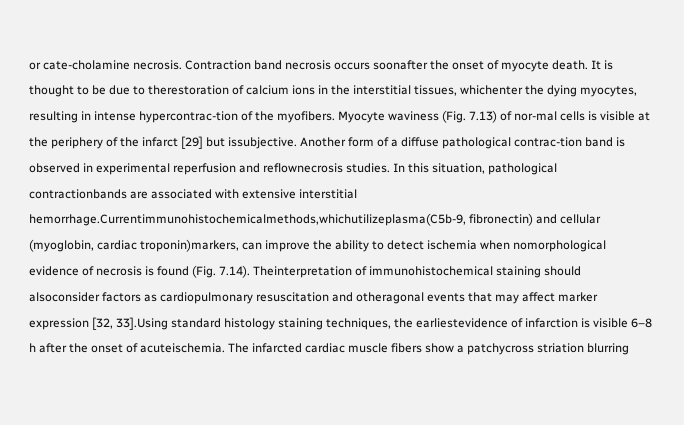or cate-cholamine necrosis. Contraction band necrosis occurs soonafter the onset of myocyte death. It is thought to be due to therestoration of calcium ions in the interstitial tissues, whichenter the dying myocytes, resulting in intense hypercontrac-tion of the myofibers. Myocyte waviness (Fig. 7.13) of nor-mal cells is visible at the periphery of the infarct [29] but issubjective. Another form of a diffuse pathological contrac-tion band is observed in experimental reperfusion and reflownecrosis studies. In this situation, pathological contractionbands are associated with extensive interstitial hemorrhage.Currentimmunohistochemicalmethods,whichutilizeplasma(C5b-9, fibronectin) and cellular (myoglobin, cardiac troponin)markers, can improve the ability to detect ischemia when nomorphological evidence of necrosis is found (Fig. 7.14). Theinterpretation of immunohistochemical staining should alsoconsider factors as cardiopulmonary resuscitation and otheragonal events that may affect marker expression [32, 33].Using standard histology staining techniques, the earliestevidence of infarction is visible 6–8 h after the onset of acuteischemia. The infarcted cardiac muscle fibers show a patchycross striation blurring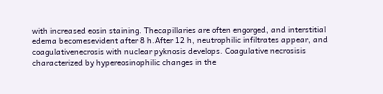with increased eosin staining. Thecapillaries are often engorged, and interstitial edema becomesevident after 8 h.After 12 h, neutrophilic infiltrates appear, and coagulativenecrosis with nuclear pyknosis develops. Coagulative necrosisis characterized by hypereosinophilic changes in the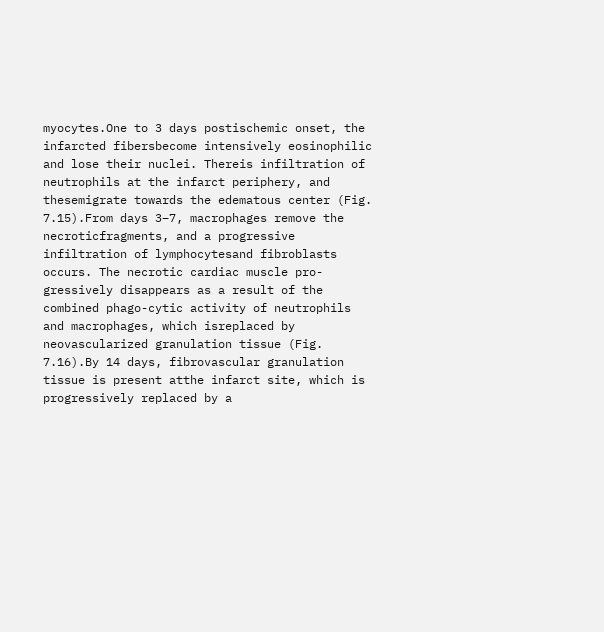myocytes.One to 3 days postischemic onset, the infarcted fibersbecome intensively eosinophilic and lose their nuclei. Thereis infiltration of neutrophils at the infarct periphery, and thesemigrate towards the edematous center (Fig. 7.15).From days 3–7, macrophages remove the necroticfragments, and a progressive infiltration of lymphocytesand fibroblasts occurs. The necrotic cardiac muscle pro-gressively disappears as a result of the combined phago-cytic activity of neutrophils and macrophages, which isreplaced by neovascularized granulation tissue (Fig. 7.16).By 14 days, fibrovascular granulation tissue is present atthe infarct site, which is progressively replaced by a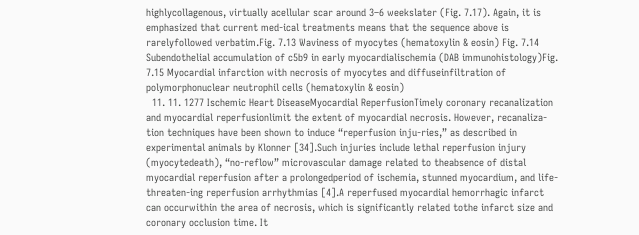highlycollagenous, virtually acellular scar around 3–6 weekslater (Fig. 7.17). Again, it is emphasized that current med-ical treatments means that the sequence above is rarelyfollowed verbatim.Fig. 7.13 Waviness of myocytes (hematoxylin & eosin) Fig. 7.14 Subendothelial accumulation of c5b9 in early myocardialischemia (DAB immunohistology)Fig. 7.15 Myocardial infarction with necrosis of myocytes and diffuseinfiltration of polymorphonuclear neutrophil cells (hematoxylin & eosin)
  11. 11. 1277 Ischemic Heart DiseaseMyocardial ReperfusionTimely coronary recanalization and myocardial reperfusionlimit the extent of myocardial necrosis. However, recanaliza-tion techniques have been shown to induce “reperfusion inju-ries,” as described in experimental animals by Klonner [34].Such injuries include lethal reperfusion injury (myocytedeath), “no-reflow” microvascular damage related to theabsence of distal myocardial reperfusion after a prolongedperiod of ischemia, stunned myocardium, and life-threaten-ing reperfusion arrhythmias [4].A reperfused myocardial hemorrhagic infarct can occurwithin the area of necrosis, which is significantly related tothe infarct size and coronary occlusion time. It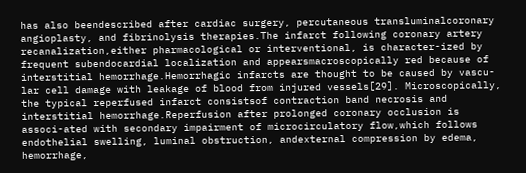has also beendescribed after cardiac surgery, percutaneous transluminalcoronary angioplasty, and fibrinolysis therapies.The infarct following coronary artery recanalization,either pharmacological or interventional, is character-ized by frequent subendocardial localization and appearsmacroscopically red because of interstitial hemorrhage.Hemorrhagic infarcts are thought to be caused by vascu-lar cell damage with leakage of blood from injured vessels[29]. Microscopically, the typical reperfused infarct consistsof contraction band necrosis and interstitial hemorrhage.Reperfusion after prolonged coronary occlusion is associ-ated with secondary impairment of microcirculatory flow,which follows endothelial swelling, luminal obstruction, andexternal compression by edema, hemorrhage,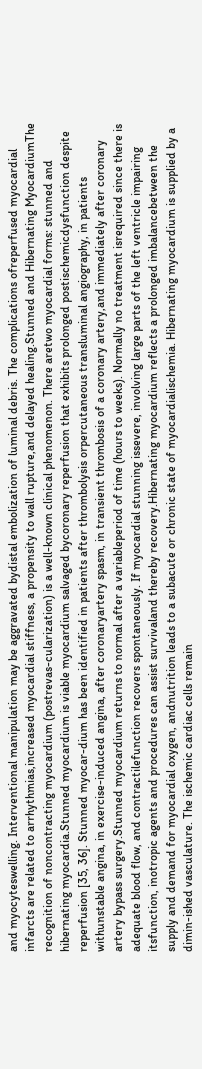and myocyteswelling. Interventional manipulation may be aggravated bydistal embolization of luminal debris. The complications ofreperfused myocardial infarcts are related to arrhythmias,increased myocardial stiffness, a propensity to wall rupture,and delayed healing.Stunned and Hibernating MyocardiumThe recognition of noncontracting myocardium (postrevas-cularization) is a well-known clinical phenomenon. There aretwo myocardial forms: stunned and hibernating myocardia.Stunned myocardium is viable myocardium salvaged bycoronary reperfusion that exhibits prolonged postischemicdysfunction despite reperfusion [35, 36]. Stunned myocar-dium has been identified in patients after thrombolysis orpercutaneous transluminal angiography, in patients withunstable angina, in exercise-induced angina, after coronaryartery spasm, in transient thrombosis of a coronary artery,and immediately after coronary artery bypass surgery.Stunned myocardium returns to normal after a variableperiod of time (hours to weeks). Normally no treatment isrequired since there is adequate blood flow, and contractilefunction recovers spontaneously. If myocardial stunning issevere, involving large parts of the left ventricle impairing itsfunction, inotropic agents and procedures can assist survivaland thereby recovery.Hibernating myocardium reflects a prolonged imbalancebetween the supply and demand for myocardial oxygen, andnutrition leads to a subacute or chronic state of myocardialischemia. Hibernating myocardium is supplied by a dimin-ished vasculature. The ischemic cardiac cells remain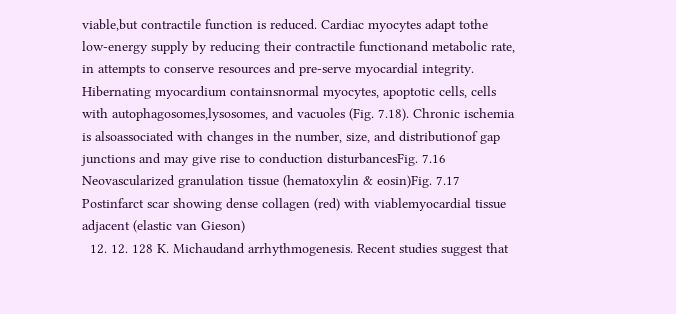viable,but contractile function is reduced. Cardiac myocytes adapt tothe low-energy supply by reducing their contractile functionand metabolic rate, in attempts to conserve resources and pre-serve myocardial integrity. Hibernating myocardium containsnormal myocytes, apoptotic cells, cells with autophagosomes,lysosomes, and vacuoles (Fig. 7.18). Chronic ischemia is alsoassociated with changes in the number, size, and distributionof gap junctions and may give rise to conduction disturbancesFig. 7.16 Neovascularized granulation tissue (hematoxylin & eosin)Fig. 7.17 Postinfarct scar showing dense collagen (red) with viablemyocardial tissue adjacent (elastic van Gieson)
  12. 12. 128 K. Michaudand arrhythmogenesis. Recent studies suggest that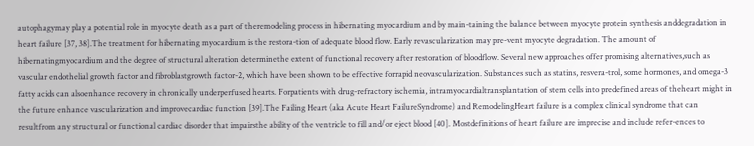autophagymay play a potential role in myocyte death as a part of theremodeling process in hibernating myocardium and by main-taining the balance between myocyte protein synthesis anddegradation in heart failure [37, 38].The treatment for hibernating myocardium is the restora-tion of adequate blood flow. Early revascularization may pre-vent myocyte degradation. The amount of hibernatingmyocardium and the degree of structural alteration determinethe extent of functional recovery after restoration of bloodflow. Several new approaches offer promising alternatives,such as vascular endothelial growth factor and fibroblastgrowth factor-2, which have been shown to be effective forrapid neovascularization. Substances such as statins, resvera-trol, some hormones, and omega-3 fatty acids can alsoenhance recovery in chronically underperfused hearts. Forpatients with drug-refractory ischemia, intramyocardialtransplantation of stem cells into predefined areas of theheart might in the future enhance vascularization and improvecardiac function [39].The Failing Heart (aka Acute Heart FailureSyndrome) and RemodelingHeart failure is a complex clinical syndrome that can resultfrom any structural or functional cardiac disorder that impairsthe ability of the ventricle to fill and/or eject blood [40]. Mostdefinitions of heart failure are imprecise and include refer-ences to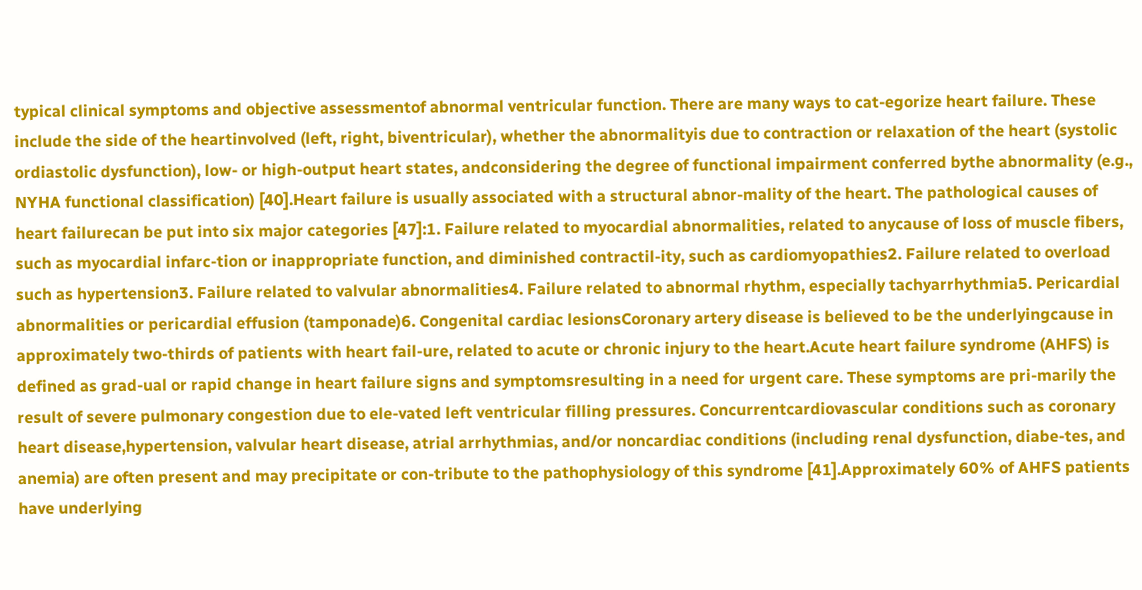typical clinical symptoms and objective assessmentof abnormal ventricular function. There are many ways to cat-egorize heart failure. These include the side of the heartinvolved (left, right, biventricular), whether the abnormalityis due to contraction or relaxation of the heart (systolic ordiastolic dysfunction), low- or high-output heart states, andconsidering the degree of functional impairment conferred bythe abnormality (e.g., NYHA functional classification) [40].Heart failure is usually associated with a structural abnor-mality of the heart. The pathological causes of heart failurecan be put into six major categories [47]:1. Failure related to myocardial abnormalities, related to anycause of loss of muscle fibers, such as myocardial infarc-tion or inappropriate function, and diminished contractil-ity, such as cardiomyopathies2. Failure related to overload such as hypertension3. Failure related to valvular abnormalities4. Failure related to abnormal rhythm, especially tachyarrhythmia5. Pericardial abnormalities or pericardial effusion (tamponade)6. Congenital cardiac lesionsCoronary artery disease is believed to be the underlyingcause in approximately two-thirds of patients with heart fail-ure, related to acute or chronic injury to the heart.Acute heart failure syndrome (AHFS) is defined as grad-ual or rapid change in heart failure signs and symptomsresulting in a need for urgent care. These symptoms are pri-marily the result of severe pulmonary congestion due to ele-vated left ventricular filling pressures. Concurrentcardiovascular conditions such as coronary heart disease,hypertension, valvular heart disease, atrial arrhythmias, and/or noncardiac conditions (including renal dysfunction, diabe-tes, and anemia) are often present and may precipitate or con-tribute to the pathophysiology of this syndrome [41].Approximately 60% of AHFS patients have underlying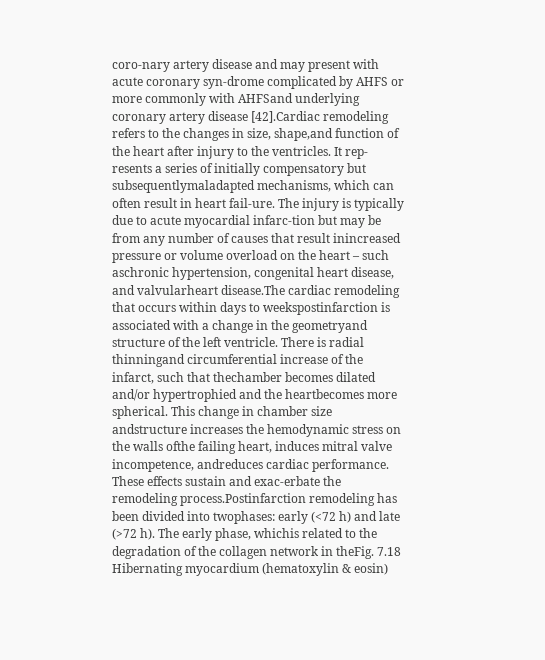coro-nary artery disease and may present with acute coronary syn-drome complicated by AHFS or more commonly with AHFSand underlying coronary artery disease [42].Cardiac remodeling refers to the changes in size, shape,and function of the heart after injury to the ventricles. It rep-resents a series of initially compensatory but subsequentlymaladapted mechanisms, which can often result in heart fail-ure. The injury is typically due to acute myocardial infarc-tion but may be from any number of causes that result inincreased pressure or volume overload on the heart – such aschronic hypertension, congenital heart disease, and valvularheart disease.The cardiac remodeling that occurs within days to weekspostinfarction is associated with a change in the geometryand structure of the left ventricle. There is radial thinningand circumferential increase of the infarct, such that thechamber becomes dilated and/or hypertrophied and the heartbecomes more spherical. This change in chamber size andstructure increases the hemodynamic stress on the walls ofthe failing heart, induces mitral valve incompetence, andreduces cardiac performance. These effects sustain and exac-erbate the remodeling process.Postinfarction remodeling has been divided into twophases: early (<72 h) and late (>72 h). The early phase, whichis related to the degradation of the collagen network in theFig. 7.18 Hibernating myocardium (hematoxylin & eosin)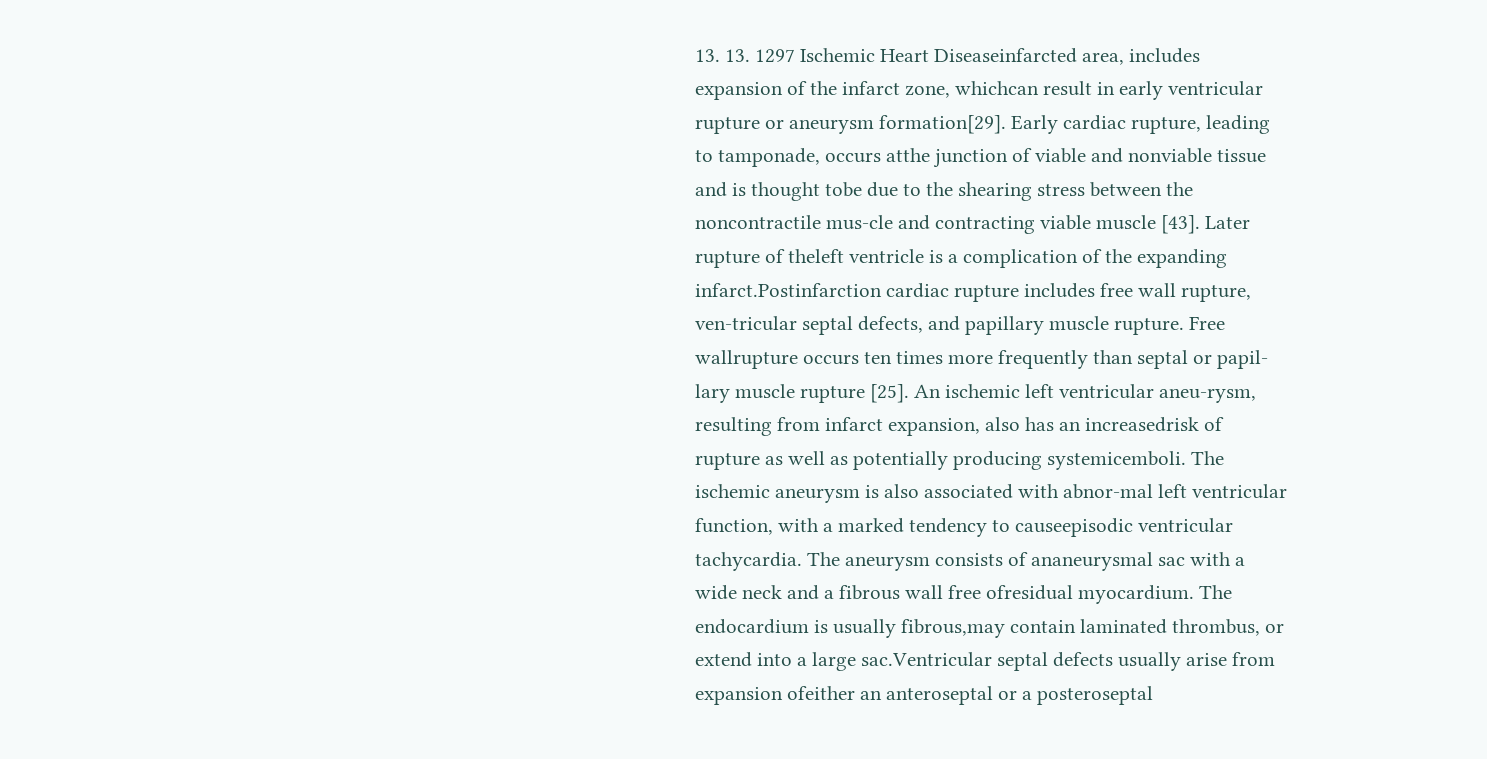13. 13. 1297 Ischemic Heart Diseaseinfarcted area, includes expansion of the infarct zone, whichcan result in early ventricular rupture or aneurysm formation[29]. Early cardiac rupture, leading to tamponade, occurs atthe junction of viable and nonviable tissue and is thought tobe due to the shearing stress between the noncontractile mus-cle and contracting viable muscle [43]. Later rupture of theleft ventricle is a complication of the expanding infarct.Postinfarction cardiac rupture includes free wall rupture, ven-tricular septal defects, and papillary muscle rupture. Free wallrupture occurs ten times more frequently than septal or papil-lary muscle rupture [25]. An ischemic left ventricular aneu-rysm, resulting from infarct expansion, also has an increasedrisk of rupture as well as potentially producing systemicemboli. The ischemic aneurysm is also associated with abnor-mal left ventricular function, with a marked tendency to causeepisodic ventricular tachycardia. The aneurysm consists of ananeurysmal sac with a wide neck and a fibrous wall free ofresidual myocardium. The endocardium is usually fibrous,may contain laminated thrombus, or extend into a large sac.Ventricular septal defects usually arise from expansion ofeither an anteroseptal or a posteroseptal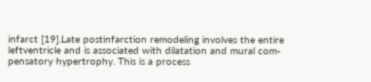infarct [19].Late postinfarction remodeling involves the entire leftventricle and is associated with dilatation and mural com-pensatory hypertrophy. This is a process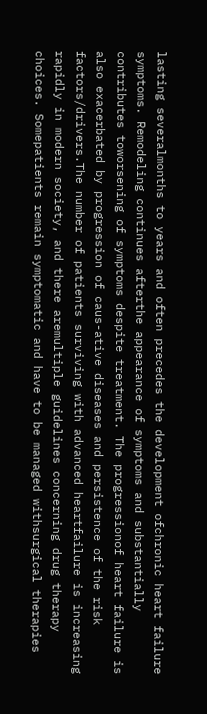lasting severalmonths to years and often precedes the development ofchronic heart failure symptoms. Remodeling continues afterthe appearance of symptoms and substantially contributes toworsening of symptoms despite treatment. The progressionof heart failure is also exacerbated by progression of caus-ative diseases and persistence of the risk factors/drivers.The number of patients surviving with advanced heartfailure is increasing rapidly in modern society, and there aremultiple guidelines concerning drug therapy choices. Somepatients remain symptomatic and have to be managed withsurgical therapies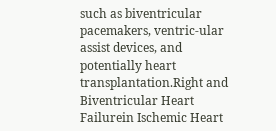such as biventricular pacemakers, ventric-ular assist devices, and potentially heart transplantation.Right and Biventricular Heart Failurein Ischemic Heart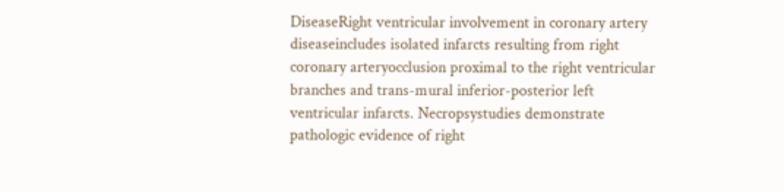DiseaseRight ventricular involvement in coronary artery diseaseincludes isolated infarcts resulting from right coronary arteryocclusion proximal to the right ventricular branches and trans-mural inferior-posterior left ventricular infarcts. Necropsystudies demonstrate pathologic evidence of right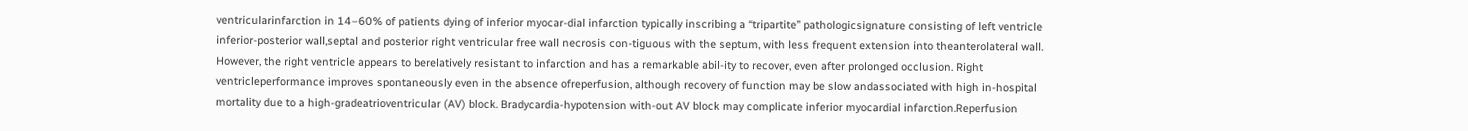ventricularinfarction in 14–60% of patients dying of inferior myocar-dial infarction typically inscribing a “tripartite” pathologicsignature consisting of left ventricle inferior-posterior wall,septal and posterior right ventricular free wall necrosis con-tiguous with the septum, with less frequent extension into theanterolateral wall. However, the right ventricle appears to berelatively resistant to infarction and has a remarkable abil-ity to recover, even after prolonged occlusion. Right ventricleperformance improves spontaneously even in the absence ofreperfusion, although recovery of function may be slow andassociated with high in-hospital mortality due to a high-gradeatrioventricular (AV) block. Bradycardia-hypotension with-out AV block may complicate inferior myocardial infarction.Reperfusion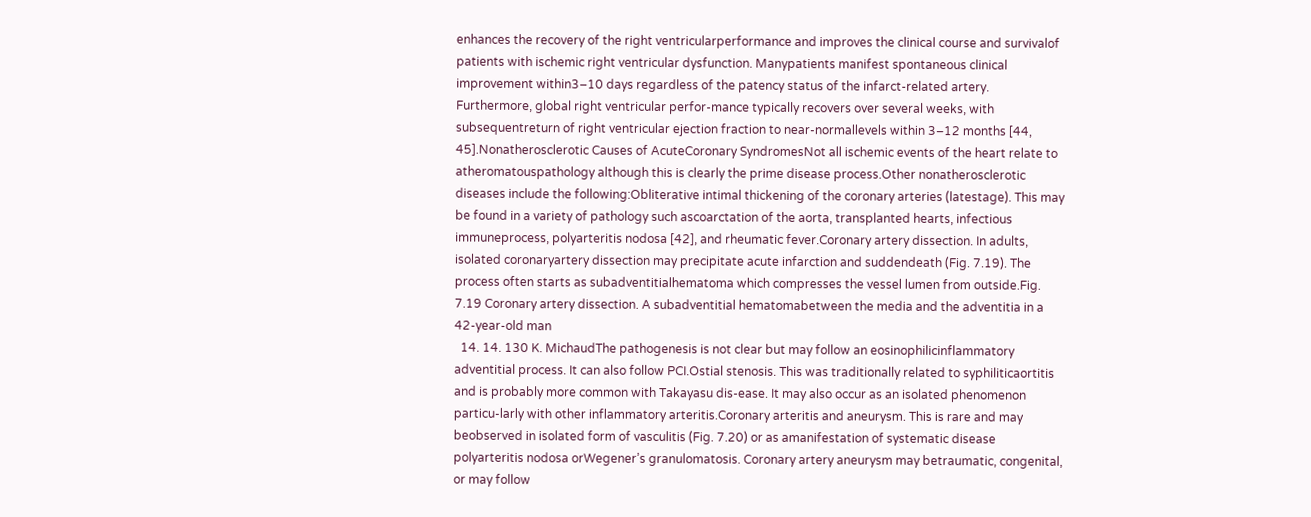enhances the recovery of the right ventricularperformance and improves the clinical course and survivalof patients with ischemic right ventricular dysfunction. Manypatients manifest spontaneous clinical improvement within3–10 days regardless of the patency status of the infarct-related artery. Furthermore, global right ventricular perfor-mance typically recovers over several weeks, with subsequentreturn of right ventricular ejection fraction to near-normallevels within 3–12 months [44, 45].Nonatherosclerotic Causes of AcuteCoronary SyndromesNot all ischemic events of the heart relate to atheromatouspathology although this is clearly the prime disease process.Other nonatherosclerotic diseases include the following:Obliterative intimal thickening of the coronary arteries (latestage). This may be found in a variety of pathology such ascoarctation of the aorta, transplanted hearts, infectious immuneprocess, polyarteritis nodosa [42], and rheumatic fever.Coronary artery dissection. In adults, isolated coronaryartery dissection may precipitate acute infarction and suddendeath (Fig. 7.19). The process often starts as subadventitialhematoma which compresses the vessel lumen from outside.Fig. 7.19 Coronary artery dissection. A subadventitial hematomabetween the media and the adventitia in a 42-year-old man
  14. 14. 130 K. MichaudThe pathogenesis is not clear but may follow an eosinophilicinflammatory adventitial process. It can also follow PCI.Ostial stenosis. This was traditionally related to syphiliticaortitis and is probably more common with Takayasu dis-ease. It may also occur as an isolated phenomenon particu-larly with other inflammatory arteritis.Coronary arteritis and aneurysm. This is rare and may beobserved in isolated form of vasculitis (Fig. 7.20) or as amanifestation of systematic disease polyarteritis nodosa orWegener’s granulomatosis. Coronary artery aneurysm may betraumatic, congenital, or may follow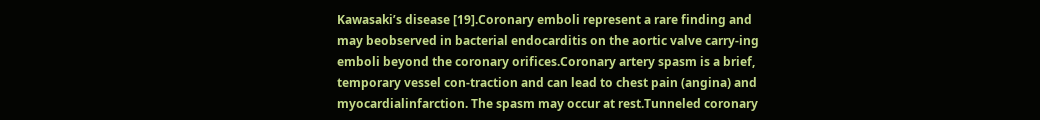Kawasaki’s disease [19].Coronary emboli represent a rare finding and may beobserved in bacterial endocarditis on the aortic valve carry-ing emboli beyond the coronary orifices.Coronary artery spasm is a brief, temporary vessel con-traction and can lead to chest pain (angina) and myocardialinfarction. The spasm may occur at rest.Tunneled coronary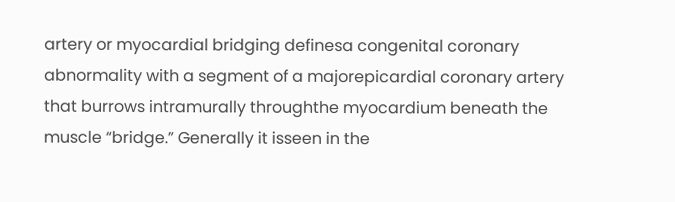artery or myocardial bridging definesa congenital coronary abnormality with a segment of a majorepicardial coronary artery that burrows intramurally throughthe myocardium beneath the muscle “bridge.” Generally it isseen in the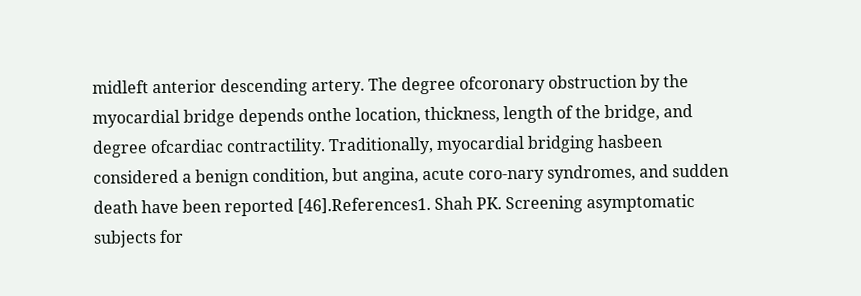midleft anterior descending artery. The degree ofcoronary obstruction by the myocardial bridge depends onthe location, thickness, length of the bridge, and degree ofcardiac contractility. Traditionally, myocardial bridging hasbeen considered a benign condition, but angina, acute coro-nary syndromes, and sudden death have been reported [46].References1. Shah PK. Screening asymptomatic subjects for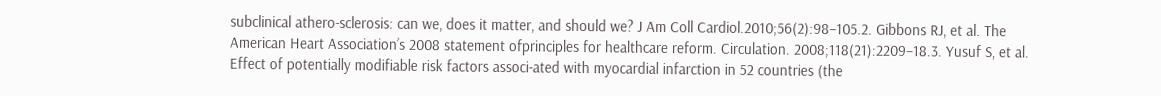subclinical athero-sclerosis: can we, does it matter, and should we? J Am Coll Cardiol.2010;56(2):98–105.2. Gibbons RJ, et al. The American Heart Association’s 2008 statement ofprinciples for healthcare reform. Circulation. 2008;118(21):2209–18.3. Yusuf S, et al. Effect of potentially modifiable risk factors associ-ated with myocardial infarction in 52 countries (the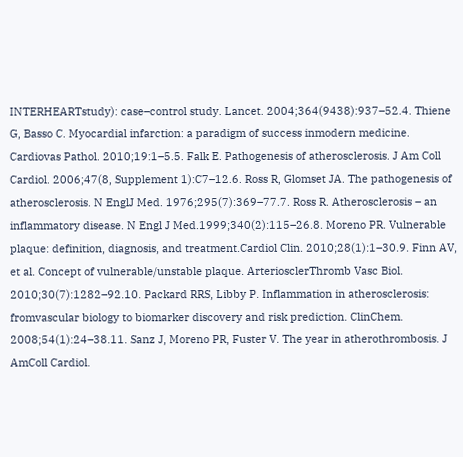INTERHEARTstudy): case–control study. Lancet. 2004;364(9438):937–52.4. Thiene G, Basso C. Myocardial infarction: a paradigm of success inmodern medicine. Cardiovas Pathol. 2010;19:1–5.5. Falk E. Pathogenesis of atherosclerosis. J Am Coll Cardiol. 2006;47(8, Supplement 1):C7–12.6. Ross R, Glomset JA. The pathogenesis of atherosclerosis. N EnglJ Med. 1976;295(7):369–77.7. Ross R. Atherosclerosis – an inflammatory disease. N Engl J Med.1999;340(2):115–26.8. Moreno PR. Vulnerable plaque: definition, diagnosis, and treatment.Cardiol Clin. 2010;28(1):1–30.9. Finn AV, et al. Concept of vulnerable/unstable plaque. ArteriosclerThromb Vasc Biol. 2010;30(7):1282–92.10. Packard RRS, Libby P. Inflammation in atherosclerosis: fromvascular biology to biomarker discovery and risk prediction. ClinChem. 2008;54(1):24–38.11. Sanz J, Moreno PR, Fuster V. The year in atherothrombosis. J AmColl Cardiol.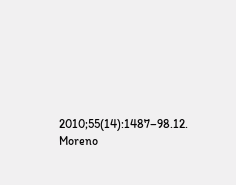2010;55(14):1487–98.12. Moreno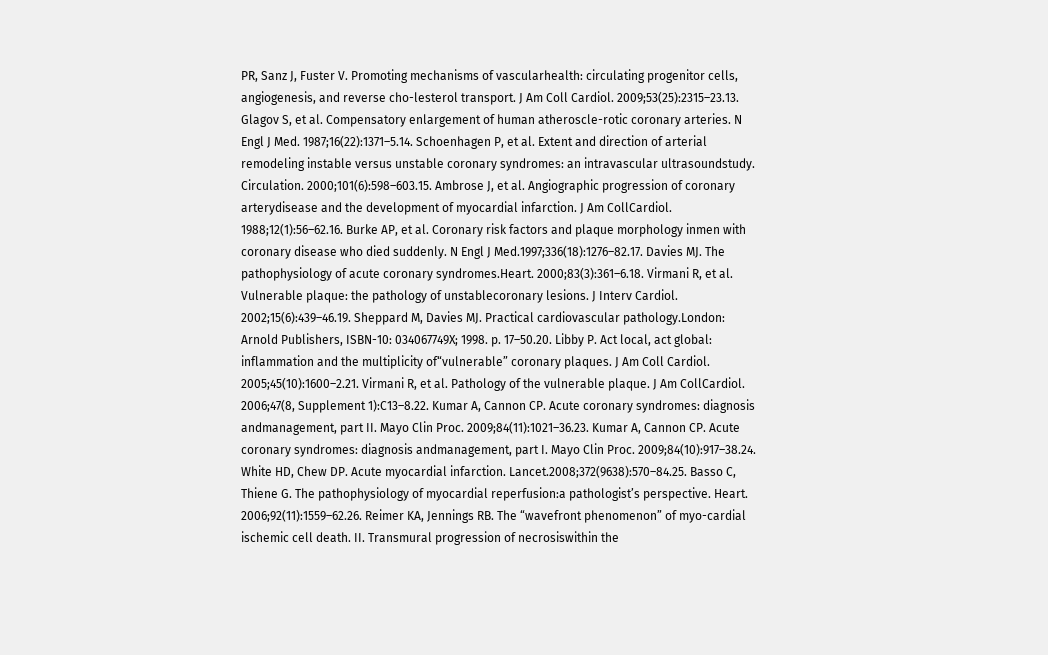PR, Sanz J, Fuster V. Promoting mechanisms of vascularhealth: circulating progenitor cells, angiogenesis, and reverse cho-lesterol transport. J Am Coll Cardiol. 2009;53(25):2315–23.13. Glagov S, et al. Compensatory enlargement of human atheroscle-rotic coronary arteries. N Engl J Med. 1987;16(22):1371–5.14. Schoenhagen P, et al. Extent and direction of arterial remodeling instable versus unstable coronary syndromes: an intravascular ultrasoundstudy. Circulation. 2000;101(6):598–603.15. Ambrose J, et al. Angiographic progression of coronary arterydisease and the development of myocardial infarction. J Am CollCardiol. 1988;12(1):56–62.16. Burke AP, et al. Coronary risk factors and plaque morphology inmen with coronary disease who died suddenly. N Engl J Med.1997;336(18):1276–82.17. Davies MJ. The pathophysiology of acute coronary syndromes.Heart. 2000;83(3):361–6.18. Virmani R, et al. Vulnerable plaque: the pathology of unstablecoronary lesions. J Interv Cardiol. 2002;15(6):439–46.19. Sheppard M, Davies MJ. Practical cardiovascular pathology.London: Arnold Publishers, ISBN-10: 034067749X; 1998. p. 17–50.20. Libby P. Act local, act global: inflammation and the multiplicity of“vulnerable” coronary plaques. J Am Coll Cardiol. 2005;45(10):1600–2.21. Virmani R, et al. Pathology of the vulnerable plaque. J Am CollCardiol. 2006;47(8, Supplement 1):C13–8.22. Kumar A, Cannon CP. Acute coronary syndromes: diagnosis andmanagement, part II. Mayo Clin Proc. 2009;84(11):1021–36.23. Kumar A, Cannon CP. Acute coronary syndromes: diagnosis andmanagement, part I. Mayo Clin Proc. 2009;84(10):917–38.24. White HD, Chew DP. Acute myocardial infarction. Lancet.2008;372(9638):570–84.25. Basso C, Thiene G. The pathophysiology of myocardial reperfusion:a pathologist’s perspective. Heart. 2006;92(11):1559–62.26. Reimer KA, Jennings RB. The “wavefront phenomenon” of myo-cardial ischemic cell death. II. Transmural progression of necrosiswithin the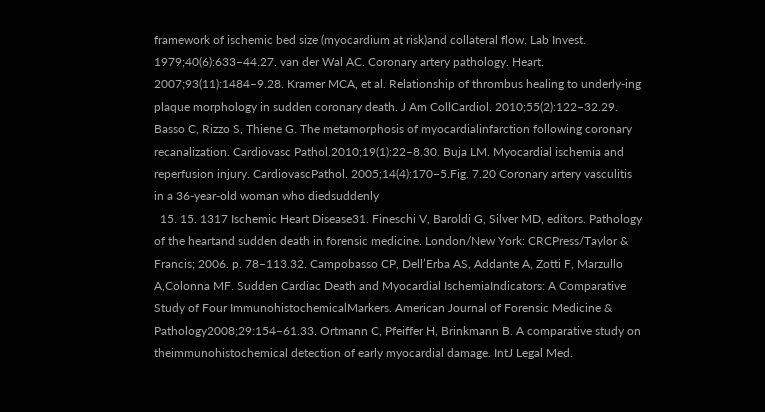framework of ischemic bed size (myocardium at risk)and collateral flow. Lab Invest. 1979;40(6):633–44.27. van der Wal AC. Coronary artery pathology. Heart. 2007;93(11):1484–9.28. Kramer MCA, et al. Relationship of thrombus healing to underly-ing plaque morphology in sudden coronary death. J Am CollCardiol. 2010;55(2):122–32.29. Basso C, Rizzo S, Thiene G. The metamorphosis of myocardialinfarction following coronary recanalization. Cardiovasc Pathol.2010;19(1):22–8.30. Buja LM. Myocardial ischemia and reperfusion injury. CardiovascPathol. 2005;14(4):170–5.Fig. 7.20 Coronary artery vasculitis in a 36-year-old woman who diedsuddenly
  15. 15. 1317 Ischemic Heart Disease31. Fineschi V, Baroldi G, Silver MD, editors. Pathology of the heartand sudden death in forensic medicine. London/New York: CRCPress/Taylor & Francis; 2006. p. 78–113.32. Campobasso CP, Dell’Erba AS, Addante A, Zotti F, Marzullo A,Colonna MF. Sudden Cardiac Death and Myocardial IschemiaIndicators: A Comparative Study of Four ImmunohistochemicalMarkers. American Journal of Forensic Medicine & Pathology2008;29:154–61.33. Ortmann C, Pfeiffer H, Brinkmann B. A comparative study on theimmunohistochemical detection of early myocardial damage. IntJ Legal Med.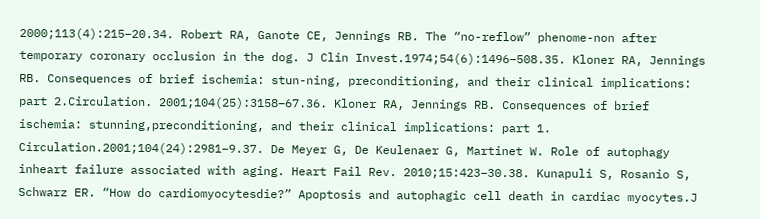2000;113(4):215–20.34. Robert RA, Ganote CE, Jennings RB. The “no-reflow” phenome-non after temporary coronary occlusion in the dog. J Clin Invest.1974;54(6):1496–508.35. Kloner RA, Jennings RB. Consequences of brief ischemia: stun-ning, preconditioning, and their clinical implications: part 2.Circulation. 2001;104(25):3158–67.36. Kloner RA, Jennings RB. Consequences of brief ischemia: stunning,preconditioning, and their clinical implications: part 1. Circulation.2001;104(24):2981–9.37. De Meyer G, De Keulenaer G, Martinet W. Role of autophagy inheart failure associated with aging. Heart Fail Rev. 2010;15:423–30.38. Kunapuli S, Rosanio S, Schwarz ER. “How do cardiomyocytesdie?” Apoptosis and autophagic cell death in cardiac myocytes.J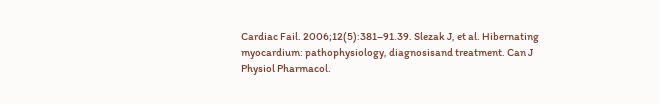Cardiac Fail. 2006;12(5):381–91.39. Slezak J, et al. Hibernating myocardium: pathophysiology, diagnosisand treatment. Can J Physiol Pharmacol.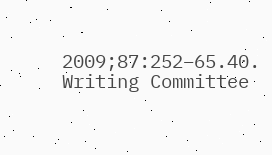2009;87:252–65.40. Writing Committee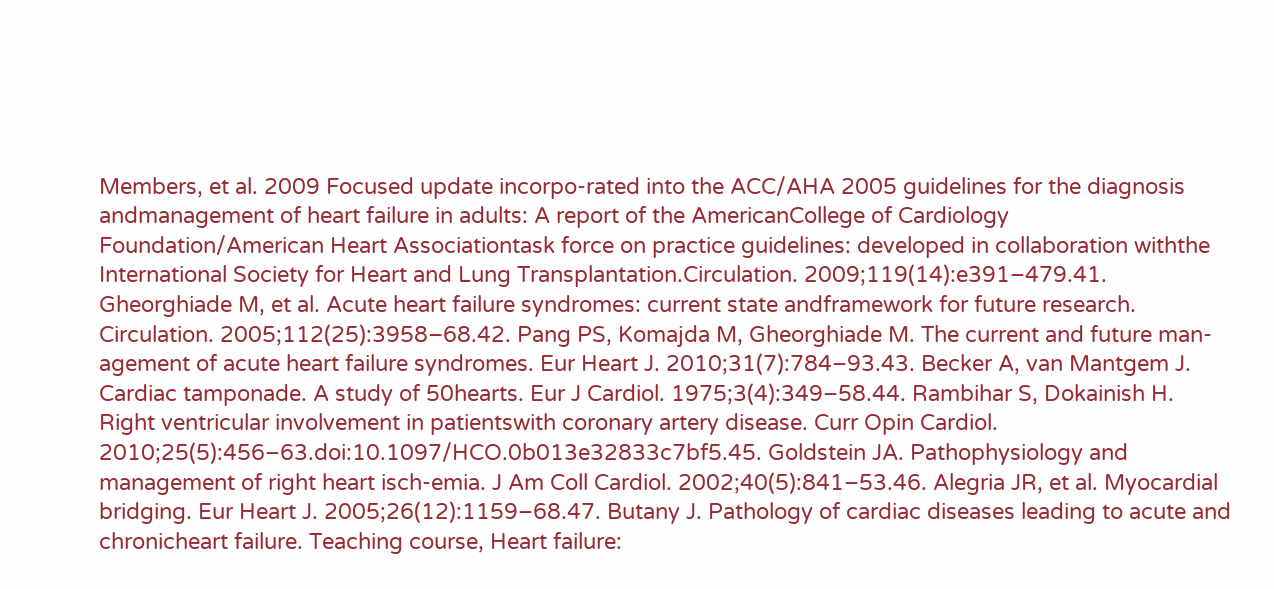Members, et al. 2009 Focused update incorpo-rated into the ACC/AHA 2005 guidelines for the diagnosis andmanagement of heart failure in adults: A report of the AmericanCollege of Cardiology Foundation/American Heart Associationtask force on practice guidelines: developed in collaboration withthe International Society for Heart and Lung Transplantation.Circulation. 2009;119(14):e391–479.41. Gheorghiade M, et al. Acute heart failure syndromes: current state andframework for future research. Circulation. 2005;112(25):3958–68.42. Pang PS, Komajda M, Gheorghiade M. The current and future man-agement of acute heart failure syndromes. Eur Heart J. 2010;31(7):784–93.43. Becker A, van Mantgem J. Cardiac tamponade. A study of 50hearts. Eur J Cardiol. 1975;3(4):349–58.44. Rambihar S, Dokainish H. Right ventricular involvement in patientswith coronary artery disease. Curr Opin Cardiol. 2010;25(5):456–63.doi:10.1097/HCO.0b013e32833c7bf5.45. Goldstein JA. Pathophysiology and management of right heart isch-emia. J Am Coll Cardiol. 2002;40(5):841–53.46. Alegria JR, et al. Myocardial bridging. Eur Heart J. 2005;26(12):1159–68.47. Butany J. Pathology of cardiac diseases leading to acute and chronicheart failure. Teaching course, Heart failure: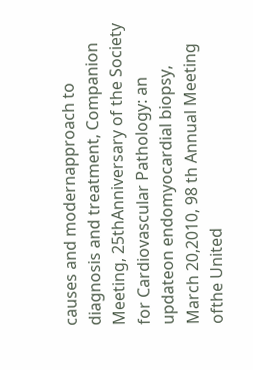causes and modernapproach to diagnosis and treatment, Companion Meeting, 25thAnniversary of the Society for Cardiovascular Pathology: an updateon endomyocardial biopsy, March 20,2010, 98 th Annual Meeting ofthe United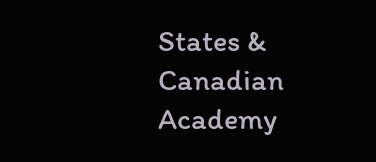States & Canadian Academy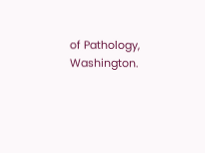of Pathology, Washington.